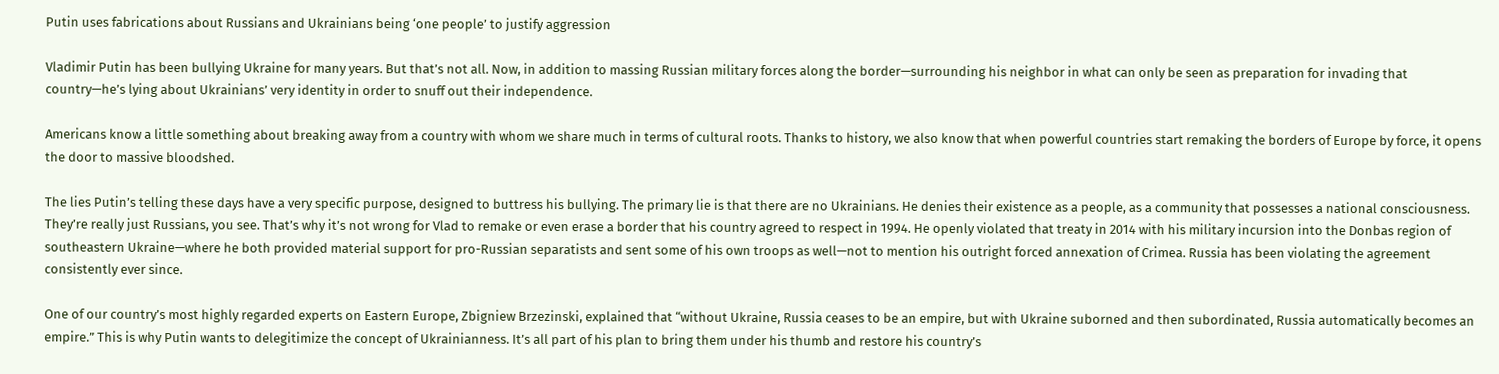Putin uses fabrications about Russians and Ukrainians being ‘one people’ to justify aggression

Vladimir Putin has been bullying Ukraine for many years. But that’s not all. Now, in addition to massing Russian military forces along the border—surrounding his neighbor in what can only be seen as preparation for invading that country—he’s lying about Ukrainians’ very identity in order to snuff out their independence.

Americans know a little something about breaking away from a country with whom we share much in terms of cultural roots. Thanks to history, we also know that when powerful countries start remaking the borders of Europe by force, it opens the door to massive bloodshed.

The lies Putin’s telling these days have a very specific purpose, designed to buttress his bullying. The primary lie is that there are no Ukrainians. He denies their existence as a people, as a community that possesses a national consciousness. They’re really just Russians, you see. That’s why it’s not wrong for Vlad to remake or even erase a border that his country agreed to respect in 1994. He openly violated that treaty in 2014 with his military incursion into the Donbas region of southeastern Ukraine—where he both provided material support for pro-Russian separatists and sent some of his own troops as well—not to mention his outright forced annexation of Crimea. Russia has been violating the agreement consistently ever since.

One of our country’s most highly regarded experts on Eastern Europe, Zbigniew Brzezinski, explained that “without Ukraine, Russia ceases to be an empire, but with Ukraine suborned and then subordinated, Russia automatically becomes an empire.” This is why Putin wants to delegitimize the concept of Ukrainianness. It’s all part of his plan to bring them under his thumb and restore his country’s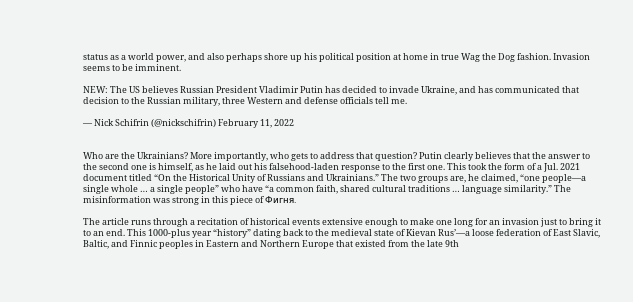status as a world power, and also perhaps shore up his political position at home in true Wag the Dog fashion. Invasion seems to be imminent.

NEW: The US believes Russian President Vladimir Putin has decided to invade Ukraine, and has communicated that decision to the Russian military, three Western and defense officials tell me.

— Nick Schifrin (@nickschifrin) February 11, 2022


Who are the Ukrainians? More importantly, who gets to address that question? Putin clearly believes that the answer to the second one is himself, as he laid out his falsehood-laden response to the first one. This took the form of a Jul. 2021 document titled “On the Historical Unity of Russians and Ukrainians.” The two groups are, he claimed, “one people—a single whole … a single people” who have “a common faith, shared cultural traditions … language similarity.” The misinformation was strong in this piece of Фигня.

The article runs through a recitation of historical events extensive enough to make one long for an invasion just to bring it to an end. This 1000-plus year “history” dating back to the medieval state of Kievan Rus’—a loose federation of East Slavic, Baltic, and Finnic peoples in Eastern and Northern Europe that existed from the late 9th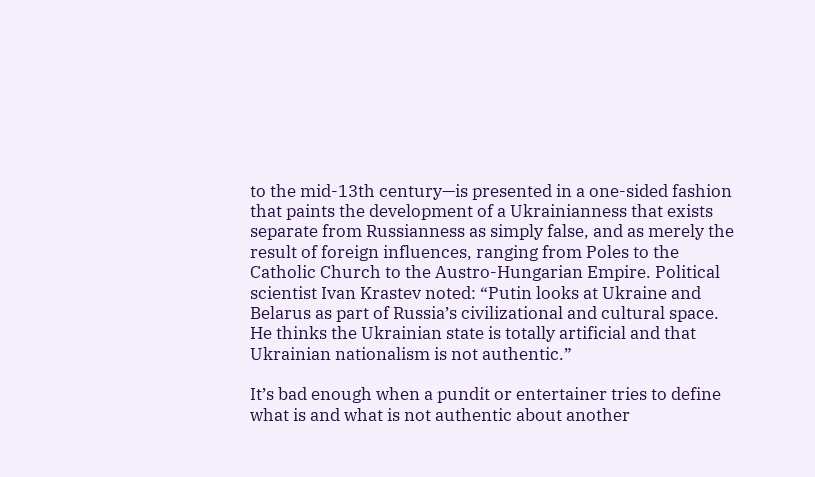to the mid-13th century—is presented in a one-sided fashion that paints the development of a Ukrainianness that exists separate from Russianness as simply false, and as merely the result of foreign influences, ranging from Poles to the Catholic Church to the Austro-Hungarian Empire. Political scientist Ivan Krastev noted: “Putin looks at Ukraine and Belarus as part of Russia’s civilizational and cultural space. He thinks the Ukrainian state is totally artificial and that Ukrainian nationalism is not authentic.”

It’s bad enough when a pundit or entertainer tries to define what is and what is not authentic about another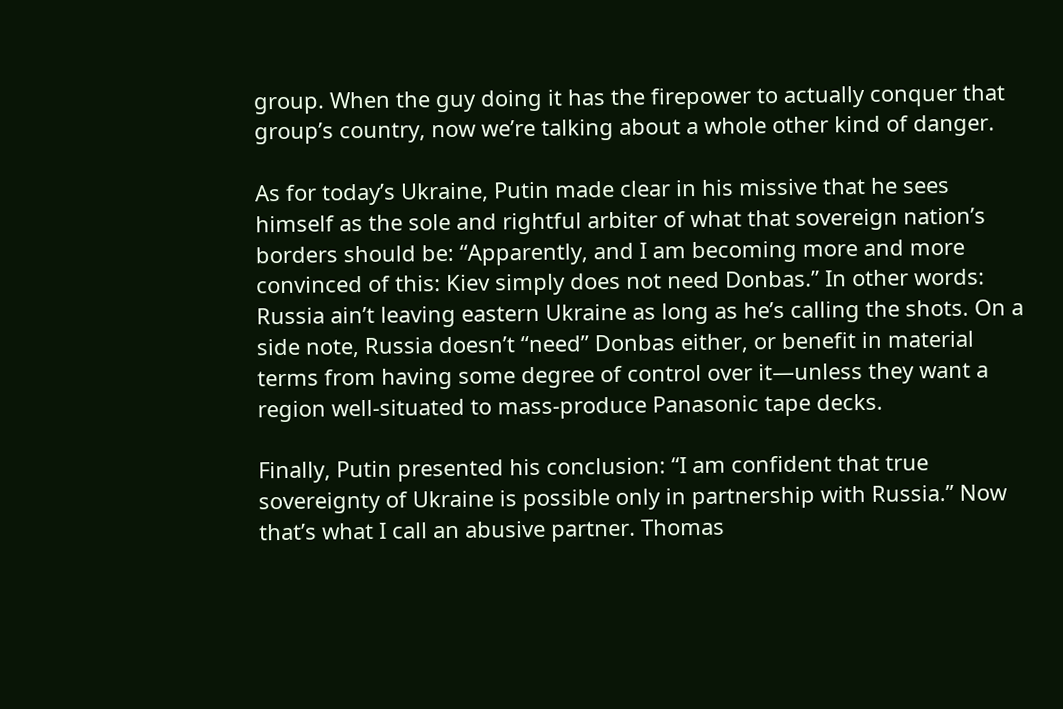group. When the guy doing it has the firepower to actually conquer that group’s country, now we’re talking about a whole other kind of danger.

As for today’s Ukraine, Putin made clear in his missive that he sees himself as the sole and rightful arbiter of what that sovereign nation’s borders should be: “Apparently, and I am becoming more and more convinced of this: Kiev simply does not need Donbas.” In other words: Russia ain’t leaving eastern Ukraine as long as he’s calling the shots. On a side note, Russia doesn’t “need” Donbas either, or benefit in material terms from having some degree of control over it—unless they want a region well-situated to mass-produce Panasonic tape decks.

Finally, Putin presented his conclusion: “I am confident that true sovereignty of Ukraine is possible only in partnership with Russia.” Now that’s what I call an abusive partner. Thomas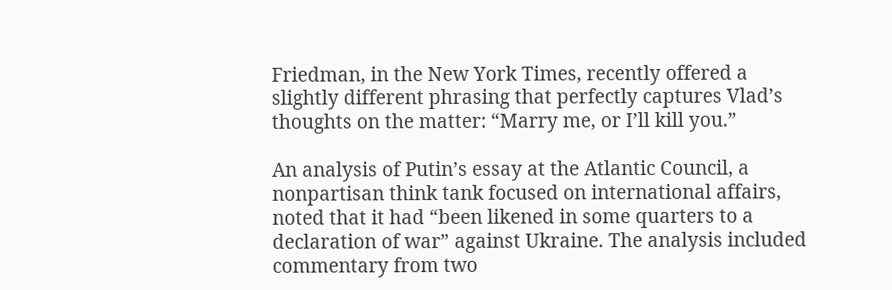Friedman, in the New York Times, recently offered a slightly different phrasing that perfectly captures Vlad’s thoughts on the matter: “Marry me, or I’ll kill you.”

An analysis of Putin’s essay at the Atlantic Council, a nonpartisan think tank focused on international affairs, noted that it had “been likened in some quarters to a declaration of war” against Ukraine. The analysis included commentary from two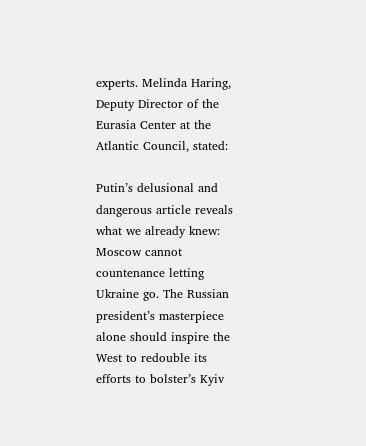experts. Melinda Haring, Deputy Director of the Eurasia Center at the Atlantic Council, stated:

Putin’s delusional and dangerous article reveals what we already knew: Moscow cannot countenance letting Ukraine go. The Russian president’s masterpiece alone should inspire the West to redouble its efforts to bolster’s Kyiv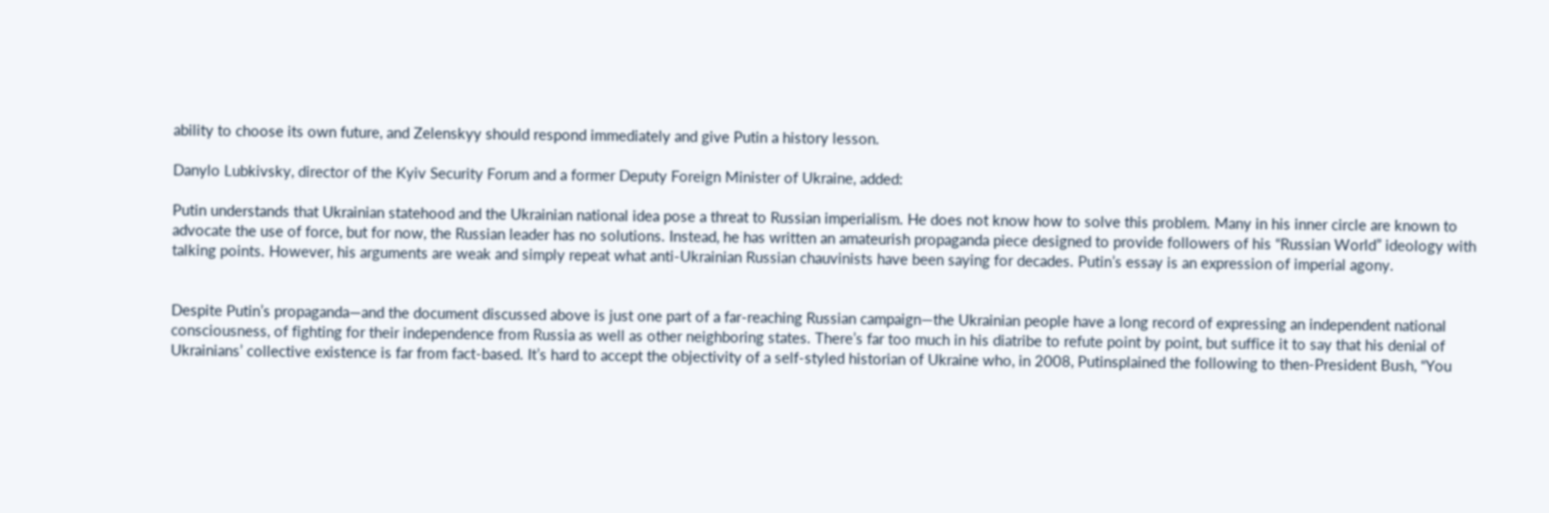ability to choose its own future, and Zelenskyy should respond immediately and give Putin a history lesson.

Danylo Lubkivsky, director of the Kyiv Security Forum and a former Deputy Foreign Minister of Ukraine, added:

Putin understands that Ukrainian statehood and the Ukrainian national idea pose a threat to Russian imperialism. He does not know how to solve this problem. Many in his inner circle are known to advocate the use of force, but for now, the Russian leader has no solutions. Instead, he has written an amateurish propaganda piece designed to provide followers of his “Russian World” ideology with talking points. However, his arguments are weak and simply repeat what anti-Ukrainian Russian chauvinists have been saying for decades. Putin’s essay is an expression of imperial agony.


Despite Putin’s propaganda—and the document discussed above is just one part of a far-reaching Russian campaign—the Ukrainian people have a long record of expressing an independent national consciousness, of fighting for their independence from Russia as well as other neighboring states. There’s far too much in his diatribe to refute point by point, but suffice it to say that his denial of Ukrainians’ collective existence is far from fact-based. It’s hard to accept the objectivity of a self-styled historian of Ukraine who, in 2008, Putinsplained the following to then-President Bush, “You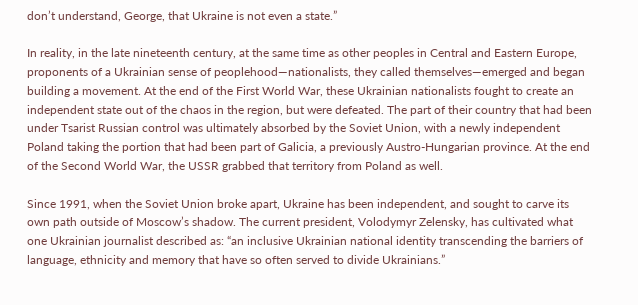don’t understand, George, that Ukraine is not even a state.”

In reality, in the late nineteenth century, at the same time as other peoples in Central and Eastern Europe, proponents of a Ukrainian sense of peoplehood—nationalists, they called themselves—emerged and began building a movement. At the end of the First World War, these Ukrainian nationalists fought to create an independent state out of the chaos in the region, but were defeated. The part of their country that had been under Tsarist Russian control was ultimately absorbed by the Soviet Union, with a newly independent Poland taking the portion that had been part of Galicia, a previously Austro-Hungarian province. At the end of the Second World War, the USSR grabbed that territory from Poland as well.

Since 1991, when the Soviet Union broke apart, Ukraine has been independent, and sought to carve its own path outside of Moscow’s shadow. The current president, Volodymyr Zelensky, has cultivated what one Ukrainian journalist described as: “an inclusive Ukrainian national identity transcending the barriers of language, ethnicity and memory that have so often served to divide Ukrainians.”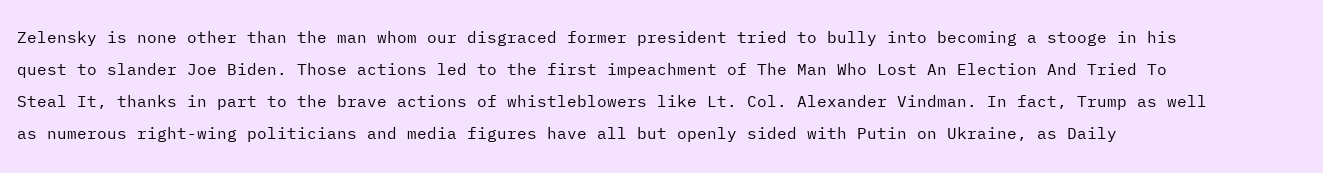Zelensky is none other than the man whom our disgraced former president tried to bully into becoming a stooge in his quest to slander Joe Biden. Those actions led to the first impeachment of The Man Who Lost An Election And Tried To Steal It, thanks in part to the brave actions of whistleblowers like Lt. Col. Alexander Vindman. In fact, Trump as well as numerous right-wing politicians and media figures have all but openly sided with Putin on Ukraine, as Daily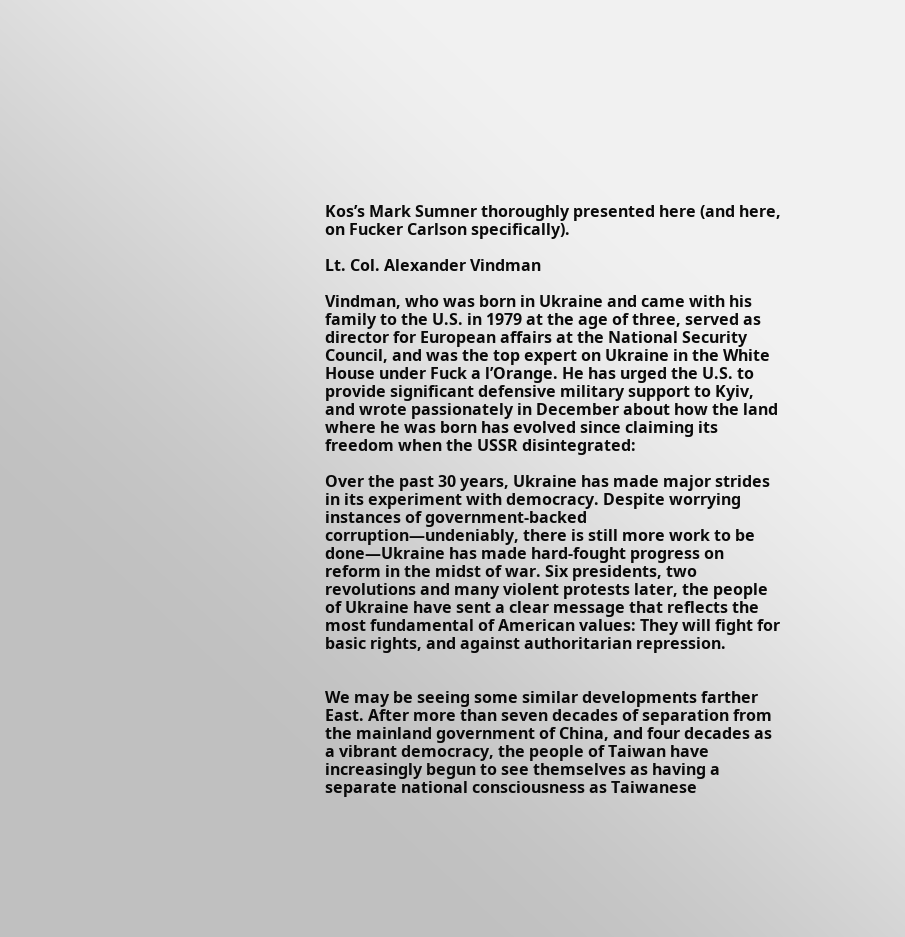Kos’s Mark Sumner thoroughly presented here (and here, on Fucker Carlson specifically).

Lt. Col. Alexander Vindman

Vindman, who was born in Ukraine and came with his family to the U.S. in 1979 at the age of three, served as director for European affairs at the National Security Council, and was the top expert on Ukraine in the White House under Fuck a l’Orange. He has urged the U.S. to provide significant defensive military support to Kyiv, and wrote passionately in December about how the land where he was born has evolved since claiming its freedom when the USSR disintegrated:

Over the past 30 years, Ukraine has made major strides in its experiment with democracy. Despite worrying instances of government-backed corruption—undeniably, there is still more work to be done—Ukraine has made hard-fought progress on reform in the midst of war. Six presidents, two revolutions and many violent protests later, the people of Ukraine have sent a clear message that reflects the most fundamental of American values: They will fight for basic rights, and against authoritarian repression.


We may be seeing some similar developments farther East. After more than seven decades of separation from the mainland government of China, and four decades as a vibrant democracy, the people of Taiwan have increasingly begun to see themselves as having a separate national consciousness as Taiwanese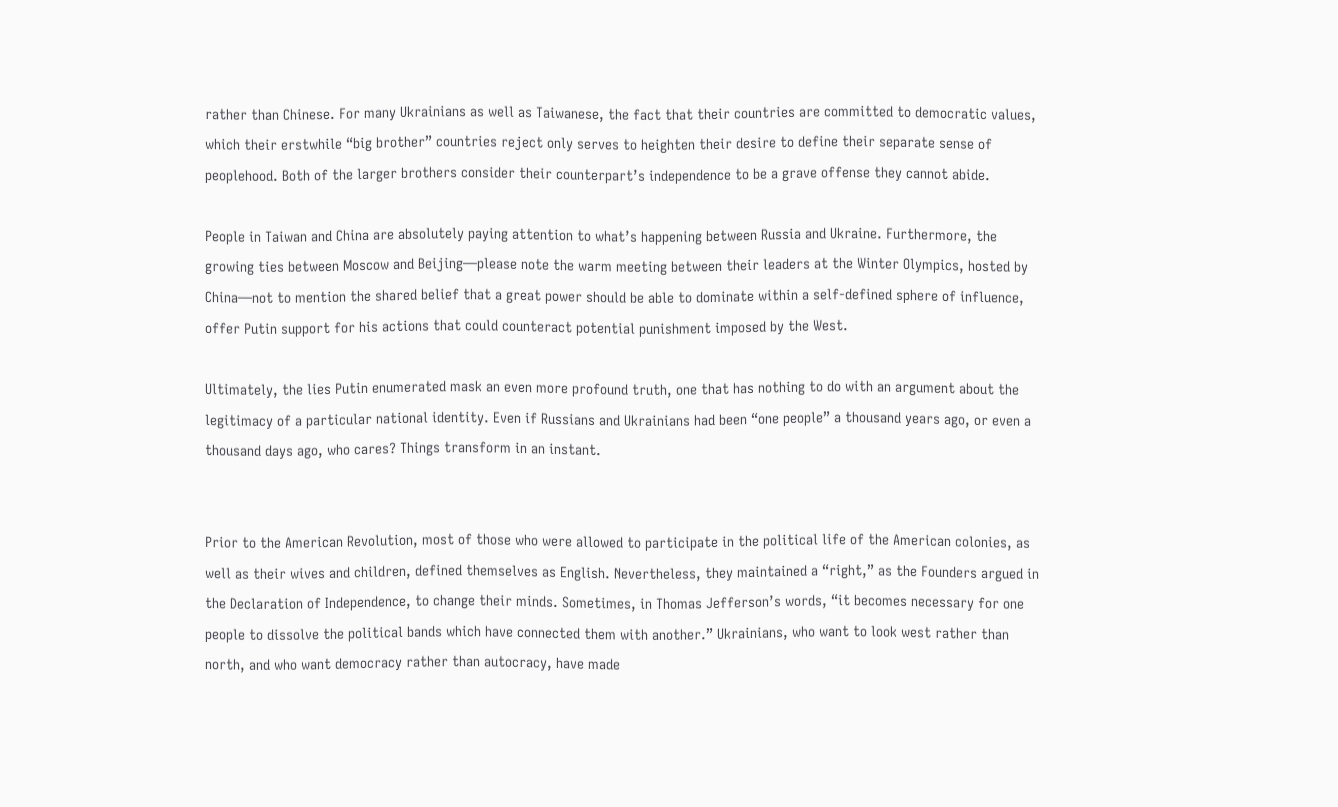rather than Chinese. For many Ukrainians as well as Taiwanese, the fact that their countries are committed to democratic values, which their erstwhile “big brother” countries reject only serves to heighten their desire to define their separate sense of peoplehood. Both of the larger brothers consider their counterpart’s independence to be a grave offense they cannot abide.

People in Taiwan and China are absolutely paying attention to what’s happening between Russia and Ukraine. Furthermore, the growing ties between Moscow and Beijing—please note the warm meeting between their leaders at the Winter Olympics, hosted by China—not to mention the shared belief that a great power should be able to dominate within a self-defined sphere of influence, offer Putin support for his actions that could counteract potential punishment imposed by the West.

Ultimately, the lies Putin enumerated mask an even more profound truth, one that has nothing to do with an argument about the legitimacy of a particular national identity. Even if Russians and Ukrainians had been “one people” a thousand years ago, or even a thousand days ago, who cares? Things transform in an instant.


Prior to the American Revolution, most of those who were allowed to participate in the political life of the American colonies, as well as their wives and children, defined themselves as English. Nevertheless, they maintained a “right,” as the Founders argued in the Declaration of Independence, to change their minds. Sometimes, in Thomas Jefferson’s words, “it becomes necessary for one people to dissolve the political bands which have connected them with another.” Ukrainians, who want to look west rather than north, and who want democracy rather than autocracy, have made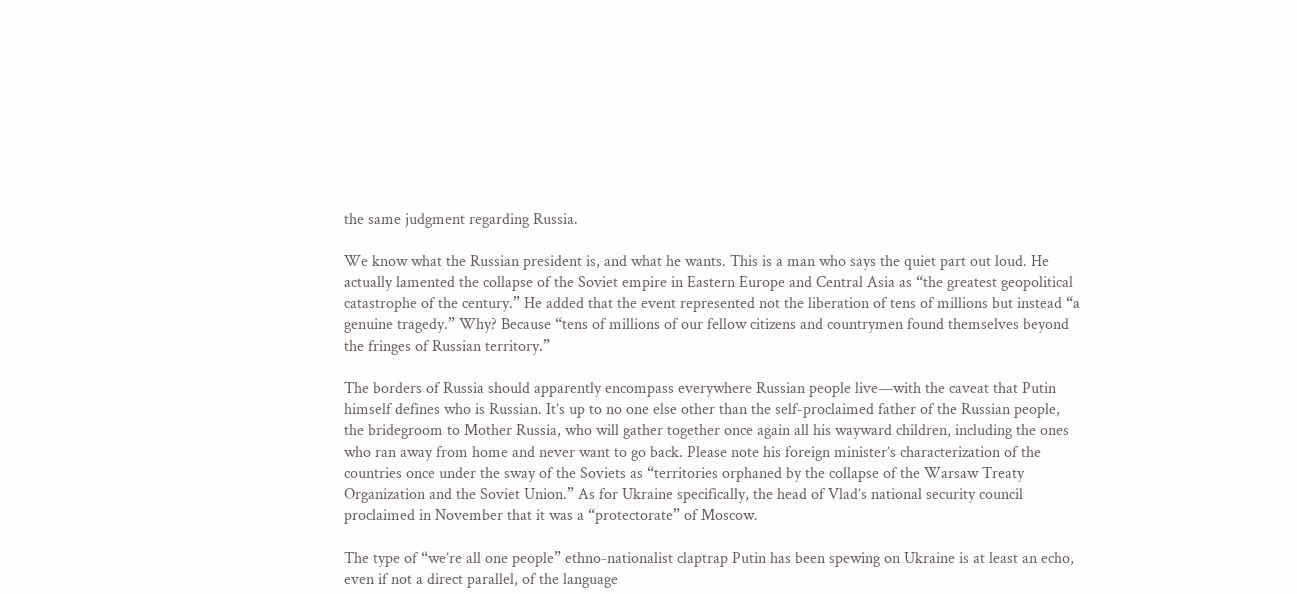the same judgment regarding Russia.

We know what the Russian president is, and what he wants. This is a man who says the quiet part out loud. He actually lamented the collapse of the Soviet empire in Eastern Europe and Central Asia as “the greatest geopolitical catastrophe of the century.” He added that the event represented not the liberation of tens of millions but instead “a genuine tragedy.” Why? Because “tens of millions of our fellow citizens and countrymen found themselves beyond the fringes of Russian territory.”

The borders of Russia should apparently encompass everywhere Russian people live—with the caveat that Putin himself defines who is Russian. It’s up to no one else other than the self-proclaimed father of the Russian people, the bridegroom to Mother Russia, who will gather together once again all his wayward children, including the ones who ran away from home and never want to go back. Please note his foreign minister’s characterization of the countries once under the sway of the Soviets as “territories orphaned by the collapse of the Warsaw Treaty Organization and the Soviet Union.” As for Ukraine specifically, the head of Vlad’s national security council proclaimed in November that it was a “protectorate” of Moscow.

The type of “we’re all one people” ethno-nationalist claptrap Putin has been spewing on Ukraine is at least an echo, even if not a direct parallel, of the language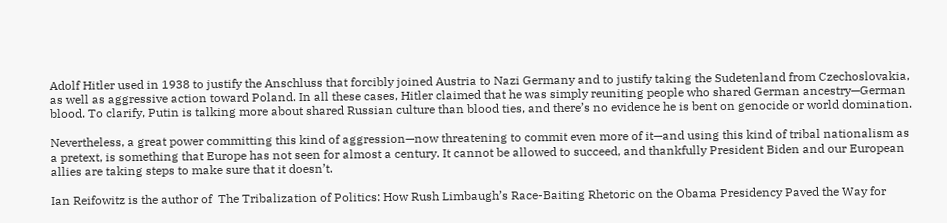Adolf Hitler used in 1938 to justify the Anschluss that forcibly joined Austria to Nazi Germany and to justify taking the Sudetenland from Czechoslovakia, as well as aggressive action toward Poland. In all these cases, Hitler claimed that he was simply reuniting people who shared German ancestry—German blood. To clarify, Putin is talking more about shared Russian culture than blood ties, and there’s no evidence he is bent on genocide or world domination.

Nevertheless, a great power committing this kind of aggression—now threatening to commit even more of it—and using this kind of tribal nationalism as a pretext, is something that Europe has not seen for almost a century. It cannot be allowed to succeed, and thankfully President Biden and our European allies are taking steps to make sure that it doesn’t.

Ian Reifowitz is the author of  The Tribalization of Politics: How Rush Limbaugh’s Race-Baiting Rhetoric on the Obama Presidency Paved the Way for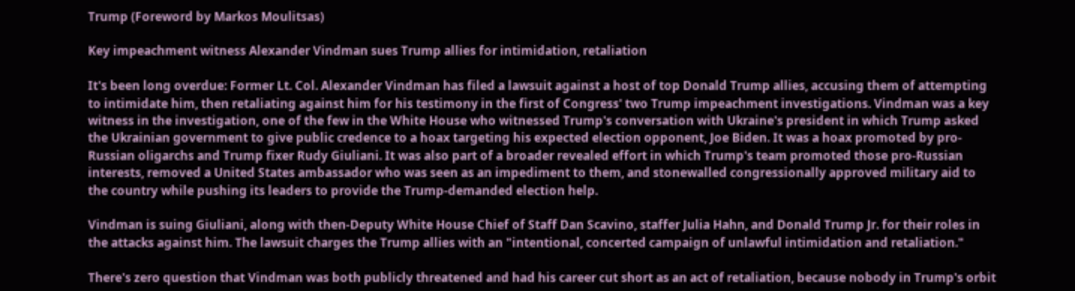Trump (Foreword by Markos Moulitsas)

Key impeachment witness Alexander Vindman sues Trump allies for intimidation, retaliation

It's been long overdue: Former Lt. Col. Alexander Vindman has filed a lawsuit against a host of top Donald Trump allies, accusing them of attempting to intimidate him, then retaliating against him for his testimony in the first of Congress' two Trump impeachment investigations. Vindman was a key witness in the investigation, one of the few in the White House who witnessed Trump's conversation with Ukraine's president in which Trump asked the Ukrainian government to give public credence to a hoax targeting his expected election opponent, Joe Biden. It was a hoax promoted by pro-Russian oligarchs and Trump fixer Rudy Giuliani. It was also part of a broader revealed effort in which Trump's team promoted those pro-Russian interests, removed a United States ambassador who was seen as an impediment to them, and stonewalled congressionally approved military aid to the country while pushing its leaders to provide the Trump-demanded election help.

Vindman is suing Giuliani, along with then-Deputy White House Chief of Staff Dan Scavino, staffer Julia Hahn, and Donald Trump Jr. for their roles in the attacks against him. The lawsuit charges the Trump allies with an "intentional, concerted campaign of unlawful intimidation and retaliation."

There's zero question that Vindman was both publicly threatened and had his career cut short as an act of retaliation, because nobody in Trump's orbit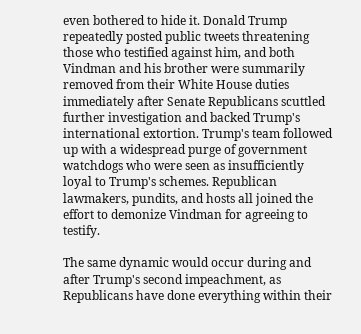even bothered to hide it. Donald Trump repeatedly posted public tweets threatening those who testified against him, and both Vindman and his brother were summarily removed from their White House duties immediately after Senate Republicans scuttled further investigation and backed Trump's international extortion. Trump's team followed up with a widespread purge of government watchdogs who were seen as insufficiently loyal to Trump's schemes. Republican lawmakers, pundits, and hosts all joined the effort to demonize Vindman for agreeing to testify.

The same dynamic would occur during and after Trump's second impeachment, as Republicans have done everything within their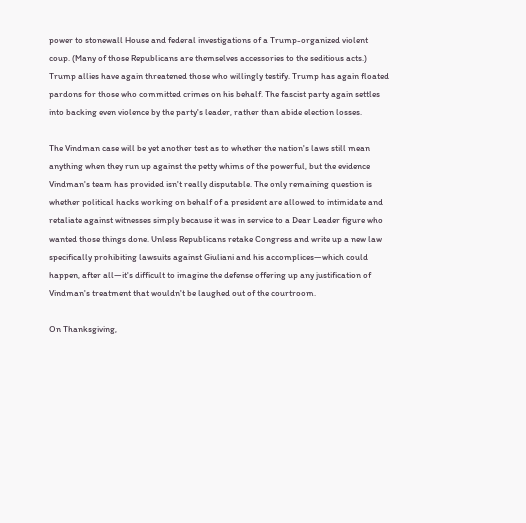power to stonewall House and federal investigations of a Trump-organized violent coup. (Many of those Republicans are themselves accessories to the seditious acts.) Trump allies have again threatened those who willingly testify. Trump has again floated pardons for those who committed crimes on his behalf. The fascist party again settles into backing even violence by the party's leader, rather than abide election losses.

The Vindman case will be yet another test as to whether the nation's laws still mean anything when they run up against the petty whims of the powerful, but the evidence Vindman's team has provided isn't really disputable. The only remaining question is whether political hacks working on behalf of a president are allowed to intimidate and retaliate against witnesses simply because it was in service to a Dear Leader figure who wanted those things done. Unless Republicans retake Congress and write up a new law specifically prohibiting lawsuits against Giuliani and his accomplices—which could happen, after all—it's difficult to imagine the defense offering up any justification of Vindman's treatment that wouldn't be laughed out of the courtroom.

On Thanksgiving,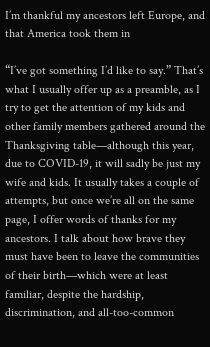I’m thankful my ancestors left Europe, and that America took them in

“I’ve got something I’d like to say.” That’s what I usually offer up as a preamble, as I try to get the attention of my kids and other family members gathered around the Thanksgiving table—although this year, due to COVID-19, it will sadly be just my wife and kids. It usually takes a couple of attempts, but once we’re all on the same page, I offer words of thanks for my ancestors. I talk about how brave they must have been to leave the communities of their birth—which were at least familiar, despite the hardship, discrimination, and all-too-common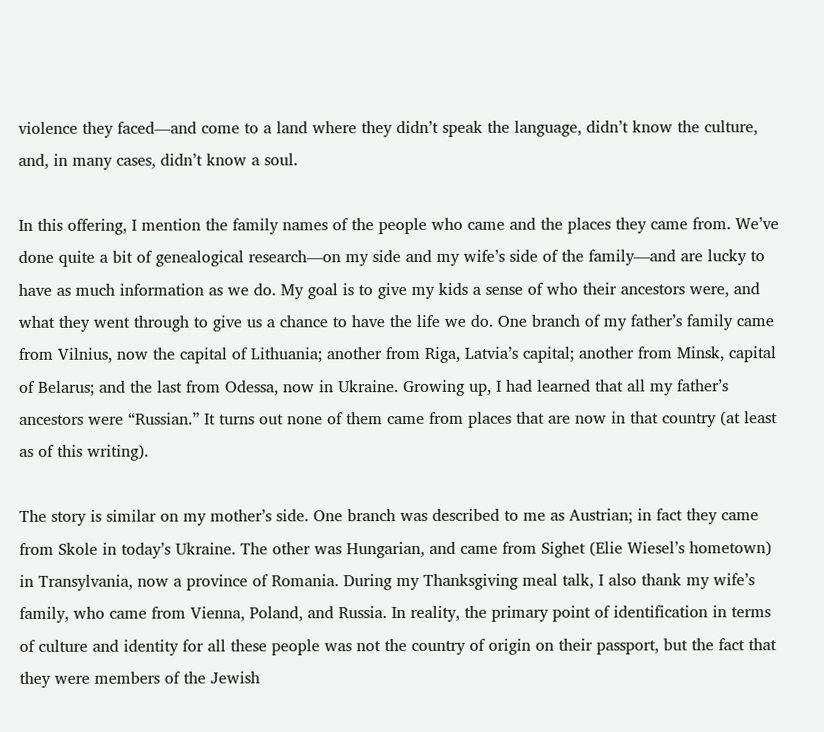violence they faced—and come to a land where they didn’t speak the language, didn’t know the culture, and, in many cases, didn’t know a soul.

In this offering, I mention the family names of the people who came and the places they came from. We’ve done quite a bit of genealogical research—on my side and my wife’s side of the family—and are lucky to have as much information as we do. My goal is to give my kids a sense of who their ancestors were, and what they went through to give us a chance to have the life we do. One branch of my father’s family came from Vilnius, now the capital of Lithuania; another from Riga, Latvia’s capital; another from Minsk, capital of Belarus; and the last from Odessa, now in Ukraine. Growing up, I had learned that all my father’s ancestors were “Russian.” It turns out none of them came from places that are now in that country (at least as of this writing).

The story is similar on my mother’s side. One branch was described to me as Austrian; in fact they came from Skole in today’s Ukraine. The other was Hungarian, and came from Sighet (Elie Wiesel’s hometown) in Transylvania, now a province of Romania. During my Thanksgiving meal talk, I also thank my wife’s family, who came from Vienna, Poland, and Russia. In reality, the primary point of identification in terms of culture and identity for all these people was not the country of origin on their passport, but the fact that they were members of the Jewish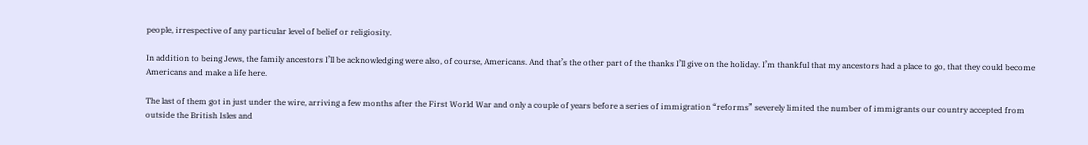people, irrespective of any particular level of belief or religiosity.

In addition to being Jews, the family ancestors I’ll be acknowledging were also, of course, Americans. And that’s the other part of the thanks I’ll give on the holiday. I’m thankful that my ancestors had a place to go, that they could become Americans and make a life here.

The last of them got in just under the wire, arriving a few months after the First World War and only a couple of years before a series of immigration “reforms” severely limited the number of immigrants our country accepted from outside the British Isles and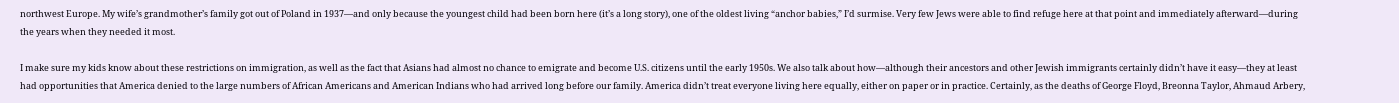northwest Europe. My wife’s grandmother’s family got out of Poland in 1937—and only because the youngest child had been born here (it’s a long story), one of the oldest living “anchor babies,” I’d surmise. Very few Jews were able to find refuge here at that point and immediately afterward—during the years when they needed it most.

I make sure my kids know about these restrictions on immigration, as well as the fact that Asians had almost no chance to emigrate and become U.S. citizens until the early 1950s. We also talk about how—although their ancestors and other Jewish immigrants certainly didn’t have it easy—they at least had opportunities that America denied to the large numbers of African Americans and American Indians who had arrived long before our family. America didn’t treat everyone living here equally, either on paper or in practice. Certainly, as the deaths of George Floyd, Breonna Taylor, Ahmaud Arbery,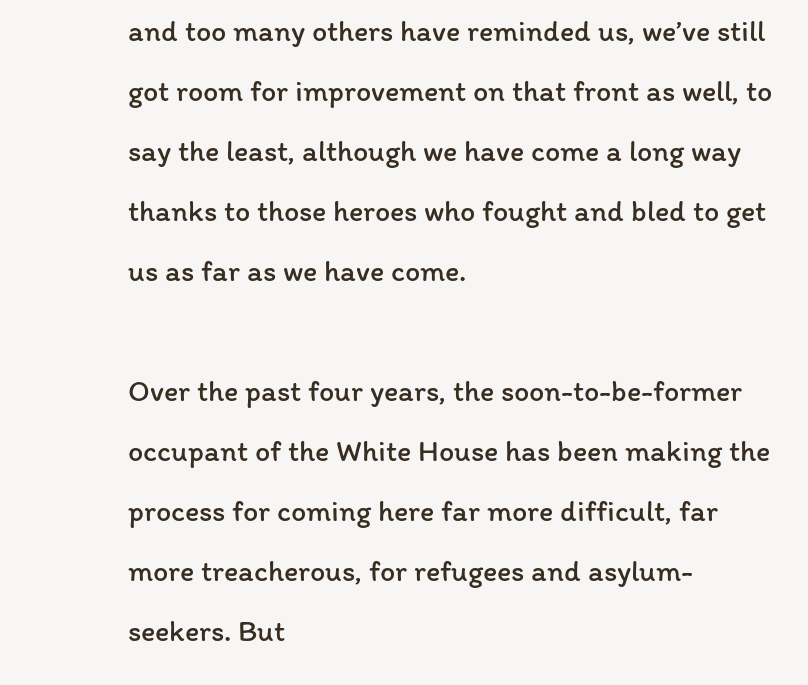and too many others have reminded us, we’ve still got room for improvement on that front as well, to say the least, although we have come a long way thanks to those heroes who fought and bled to get us as far as we have come.

Over the past four years, the soon-to-be-former occupant of the White House has been making the process for coming here far more difficult, far more treacherous, for refugees and asylum-seekers. But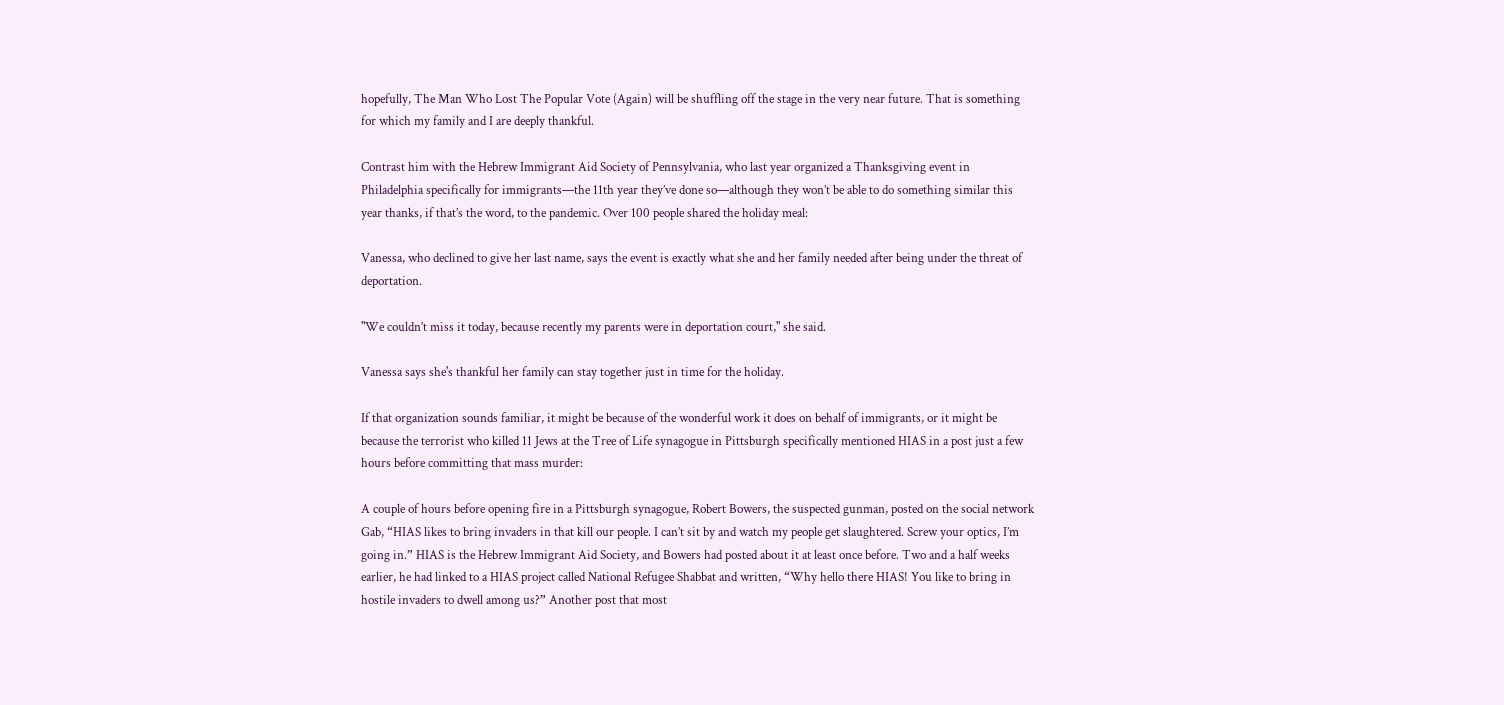hopefully, The Man Who Lost The Popular Vote (Again) will be shuffling off the stage in the very near future. That is something for which my family and I are deeply thankful.

Contrast him with the Hebrew Immigrant Aid Society of Pennsylvania, who last year organized a Thanksgiving event in Philadelphia specifically for immigrants—the 11th year they’ve done so—although they won’t be able to do something similar this year thanks, if that’s the word, to the pandemic. Over 100 people shared the holiday meal:

Vanessa, who declined to give her last name, says the event is exactly what she and her family needed after being under the threat of deportation.

"We couldn’t miss it today, because recently my parents were in deportation court," she said.

Vanessa says she's thankful her family can stay together just in time for the holiday.

If that organization sounds familiar, it might be because of the wonderful work it does on behalf of immigrants, or it might be because the terrorist who killed 11 Jews at the Tree of Life synagogue in Pittsburgh specifically mentioned HIAS in a post just a few hours before committing that mass murder:

A couple of hours before opening fire in a Pittsburgh synagogue, Robert Bowers, the suspected gunman, posted on the social network Gab, “HIAS likes to bring invaders in that kill our people. I can’t sit by and watch my people get slaughtered. Screw your optics, I’m going in.” HIAS is the Hebrew Immigrant Aid Society, and Bowers had posted about it at least once before. Two and a half weeks earlier, he had linked to a HIAS project called National Refugee Shabbat and written, “Why hello there HIAS! You like to bring in hostile invaders to dwell among us?” Another post that most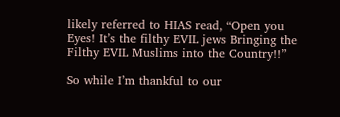likely referred to HIAS read, “Open you Eyes! It’s the filthy EVIL jews Bringing the Filthy EVIL Muslims into the Country!!”

So while I’m thankful to our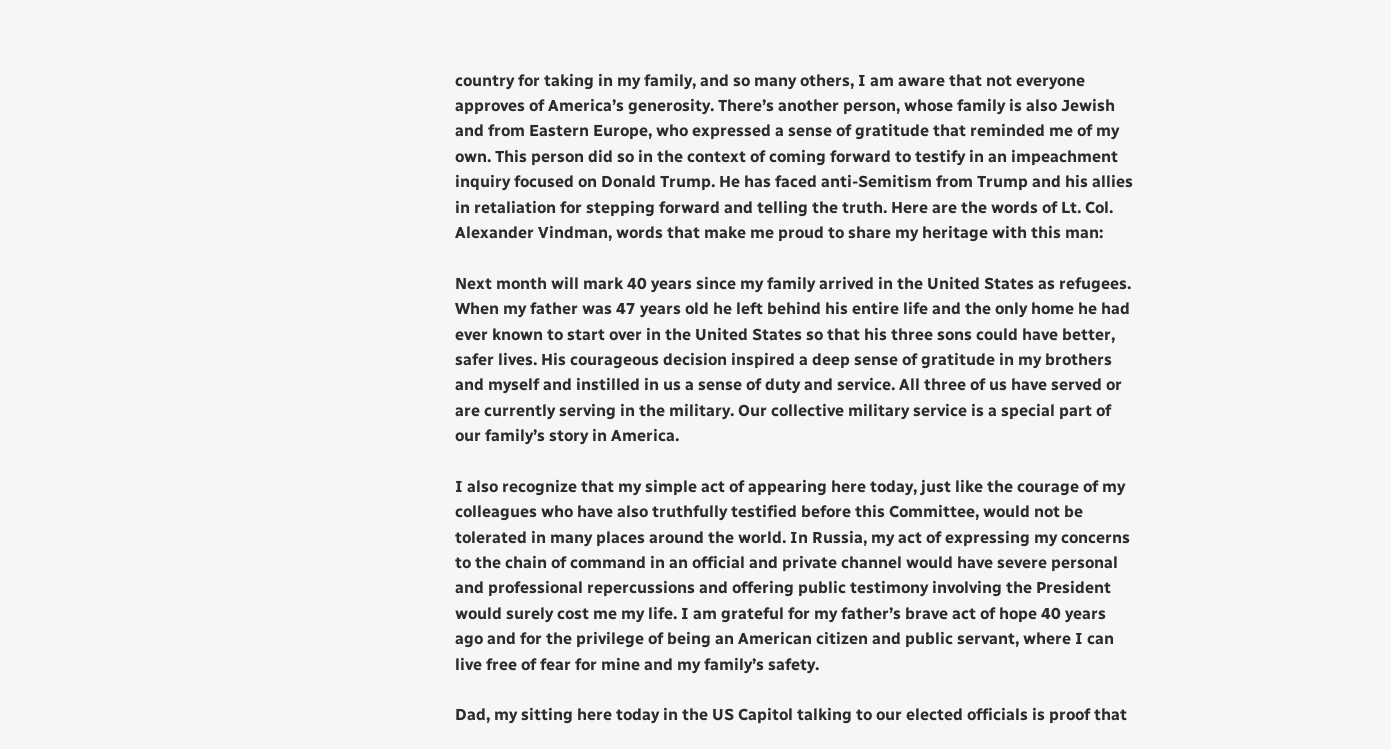country for taking in my family, and so many others, I am aware that not everyone approves of America’s generosity. There’s another person, whose family is also Jewish and from Eastern Europe, who expressed a sense of gratitude that reminded me of my own. This person did so in the context of coming forward to testify in an impeachment inquiry focused on Donald Trump. He has faced anti-Semitism from Trump and his allies in retaliation for stepping forward and telling the truth. Here are the words of Lt. Col. Alexander Vindman, words that make me proud to share my heritage with this man:

Next month will mark 40 years since my family arrived in the United States as refugees. When my father was 47 years old he left behind his entire life and the only home he had ever known to start over in the United States so that his three sons could have better, safer lives. His courageous decision inspired a deep sense of gratitude in my brothers and myself and instilled in us a sense of duty and service. All three of us have served or are currently serving in the military. Our collective military service is a special part of our family’s story in America.

I also recognize that my simple act of appearing here today, just like the courage of my colleagues who have also truthfully testified before this Committee, would not be tolerated in many places around the world. In Russia, my act of expressing my concerns to the chain of command in an official and private channel would have severe personal and professional repercussions and offering public testimony involving the President would surely cost me my life. I am grateful for my father’s brave act of hope 40 years ago and for the privilege of being an American citizen and public servant, where I can live free of fear for mine and my family’s safety.

Dad, my sitting here today in the US Capitol talking to our elected officials is proof that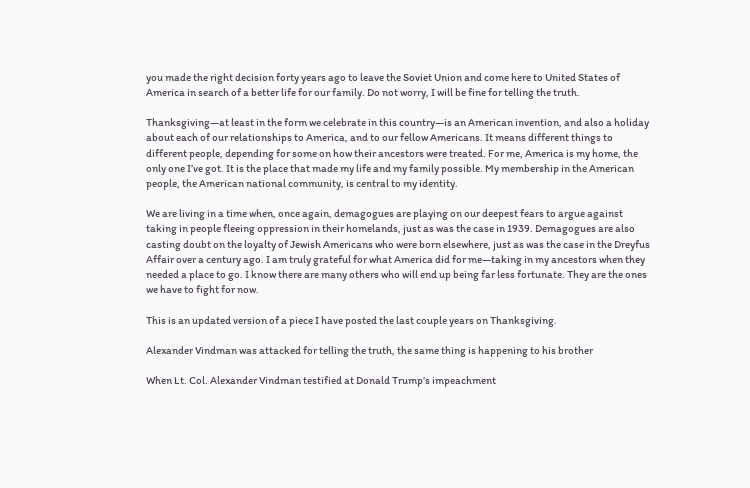you made the right decision forty years ago to leave the Soviet Union and come here to United States of America in search of a better life for our family. Do not worry, I will be fine for telling the truth.

Thanksgiving—at least in the form we celebrate in this country—is an American invention, and also a holiday about each of our relationships to America, and to our fellow Americans. It means different things to different people, depending for some on how their ancestors were treated. For me, America is my home, the only one I’ve got. It is the place that made my life and my family possible. My membership in the American people, the American national community, is central to my identity.

We are living in a time when, once again, demagogues are playing on our deepest fears to argue against taking in people fleeing oppression in their homelands, just as was the case in 1939. Demagogues are also casting doubt on the loyalty of Jewish Americans who were born elsewhere, just as was the case in the Dreyfus Affair over a century ago. I am truly grateful for what America did for me—taking in my ancestors when they needed a place to go. I know there are many others who will end up being far less fortunate. They are the ones we have to fight for now.

This is an updated version of a piece I have posted the last couple years on Thanksgiving.

Alexander Vindman was attacked for telling the truth, the same thing is happening to his brother

When Lt. Col. Alexander Vindman testified at Donald Trump’s impeachment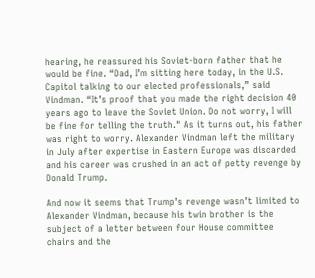hearing, he reassured his Soviet-born father that he would be fine. “Dad, I’m sitting here today, in the U.S. Capitol talking to our elected professionals,” said Vindman. “It’s proof that you made the right decision 40 years ago to leave the Soviet Union. Do not worry, I will be fine for telling the truth." As it turns out, his father was right to worry. Alexander Vindman left the military in July after expertise in Eastern Europe was discarded and his career was crushed in an act of petty revenge by Donald Trump.

And now it seems that Trump’s revenge wasn’t limited to Alexander Vindman, because his twin brother is the subject of a letter between four House committee chairs and the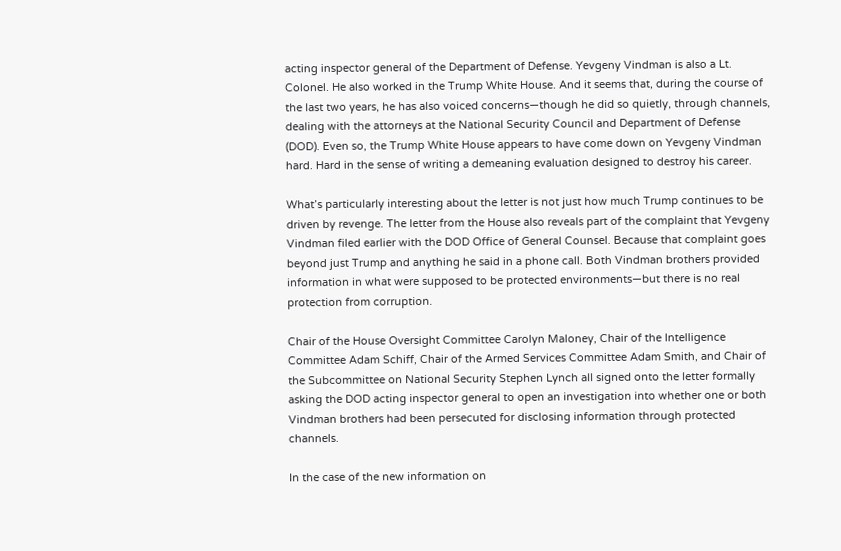acting inspector general of the Department of Defense. Yevgeny Vindman is also a Lt. Colonel. He also worked in the Trump White House. And it seems that, during the course of the last two years, he has also voiced concerns—though he did so quietly, through channels, dealing with the attorneys at the National Security Council and Department of Defense (DOD). Even so, the Trump White House appears to have come down on Yevgeny Vindman hard. Hard in the sense of writing a demeaning evaluation designed to destroy his career.

What’s particularly interesting about the letter is not just how much Trump continues to be driven by revenge. The letter from the House also reveals part of the complaint that Yevgeny Vindman filed earlier with the DOD Office of General Counsel. Because that complaint goes beyond just Trump and anything he said in a phone call. Both Vindman brothers provided information in what were supposed to be protected environments—but there is no real protection from corruption.

Chair of the House Oversight Committee Carolyn Maloney, Chair of the Intelligence Committee Adam Schiff, Chair of the Armed Services Committee Adam Smith, and Chair of the Subcommittee on National Security Stephen Lynch all signed onto the letter formally asking the DOD acting inspector general to open an investigation into whether one or both Vindman brothers had been persecuted for disclosing information through protected channels.

In the case of the new information on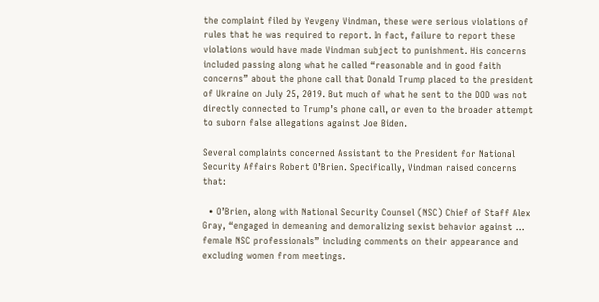the complaint filed by Yevgeny Vindman, these were serious violations of rules that he was required to report. In fact, failure to report these violations would have made Vindman subject to punishment. His concerns included passing along what he called “reasonable and in good faith concerns” about the phone call that Donald Trump placed to the president of Ukraine on July 25, 2019. But much of what he sent to the DOD was not directly connected to Trump’s phone call, or even to the broader attempt to suborn false allegations against Joe Biden.

Several complaints concerned Assistant to the President for National Security Affairs Robert O’Brien. Specifically, Vindman raised concerns that:

  • O’Brien, along with National Security Counsel (NSC) Chief of Staff Alex Gray, “engaged in demeaning and demoralizing sexist behavior against … female NSC professionals” including comments on their appearance and excluding women from meetings.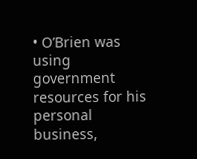• O’Brien was using government resources for his personal business,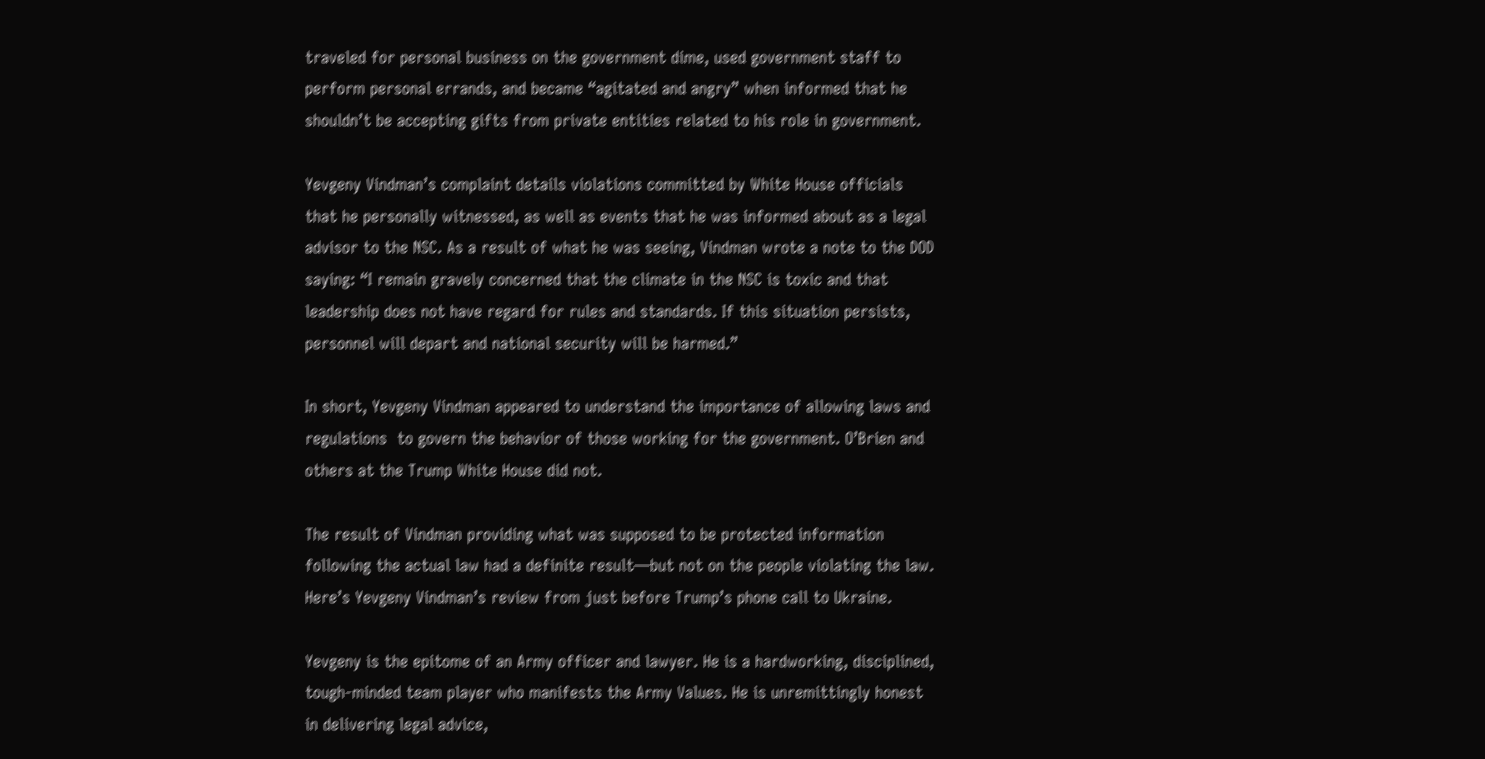traveled for personal business on the government dime, used government staff to perform personal errands, and became “agitated and angry” when informed that he shouldn’t be accepting gifts from private entities related to his role in government.

Yevgeny Vindman’s complaint details violations committed by White House officials that he personally witnessed, as well as events that he was informed about as a legal advisor to the NSC. As a result of what he was seeing, Vindman wrote a note to the DOD saying: “I remain gravely concerned that the climate in the NSC is toxic and that leadership does not have regard for rules and standards. If this situation persists, personnel will depart and national security will be harmed.”

In short, Yevgeny Vindman appeared to understand the importance of allowing laws and regulations  to govern the behavior of those working for the government. O’Brien and others at the Trump White House did not.

The result of Vindman providing what was supposed to be protected information following the actual law had a definite result—but not on the people violating the law. Here’s Yevgeny Vindman’s review from just before Trump’s phone call to Ukraine.

Yevgeny is the epitome of an Army officer and lawyer. He is a hardworking, disciplined, tough-minded team player who manifests the Army Values. He is unremittingly honest in delivering legal advice,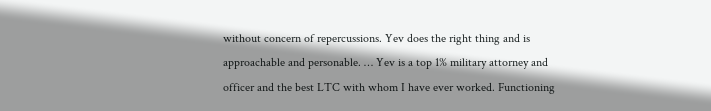without concern of repercussions. Yev does the right thing and is approachable and personable. … Yev is a top 1% military attorney and officer and the best LTC with whom I have ever worked. Functioning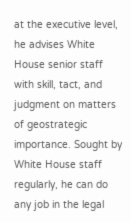at the executive level, he advises White House senior staff with skill, tact, and judgment on matters of geostrategic importance. Sought by White House staff regularly, he can do any job in the legal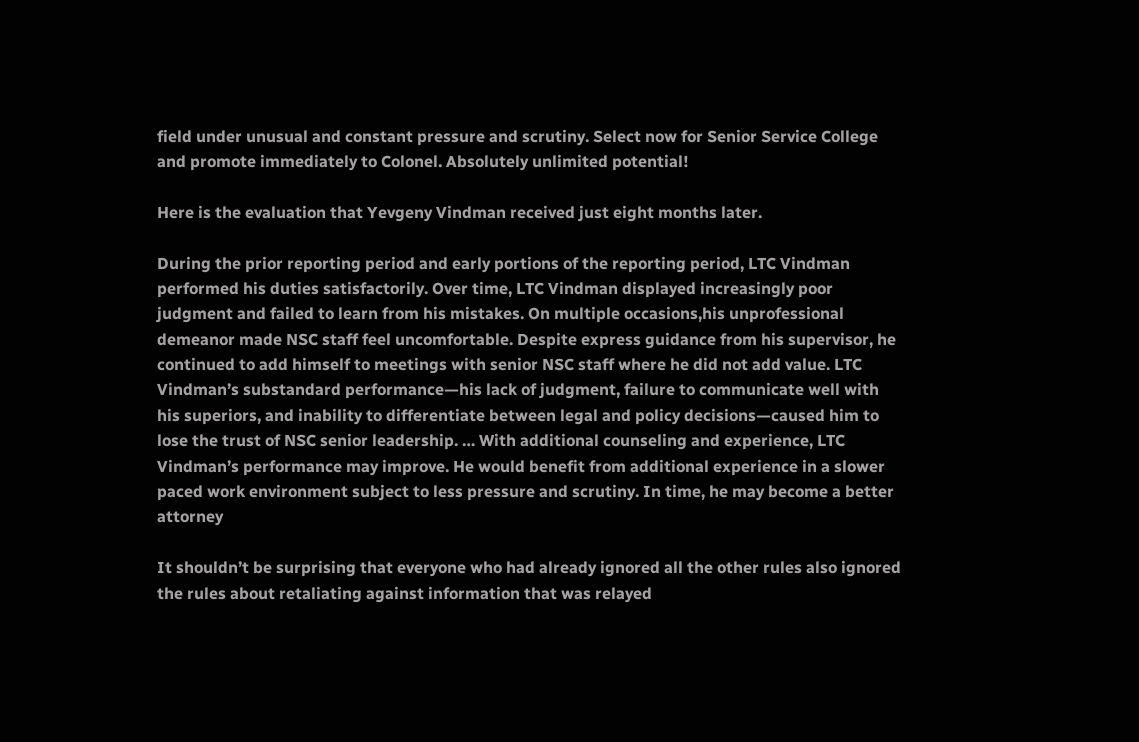field under unusual and constant pressure and scrutiny. Select now for Senior Service College and promote immediately to Colonel. Absolutely unlimited potential!

Here is the evaluation that Yevgeny Vindman received just eight months later.

During the prior reporting period and early portions of the reporting period, LTC Vindman performed his duties satisfactorily. Over time, LTC Vindman displayed increasingly poor judgment and failed to learn from his mistakes. On multiple occasions,his unprofessional demeanor made NSC staff feel uncomfortable. Despite express guidance from his supervisor, he continued to add himself to meetings with senior NSC staff where he did not add value. LTC Vindman’s substandard performance—his lack of judgment, failure to communicate well with his superiors, and inability to differentiate between legal and policy decisions—caused him to lose the trust of NSC senior leadership. … With additional counseling and experience, LTC Vindman’s performance may improve. He would benefit from additional experience in a slower paced work environment subject to less pressure and scrutiny. In time, he may become a better attorney

It shouldn’t be surprising that everyone who had already ignored all the other rules also ignored the rules about retaliating against information that was relayed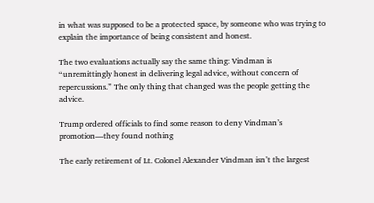in what was supposed to be a protected space, by someone who was trying to explain the importance of being consistent and honest.

The two evaluations actually say the same thing: Vindman is “unremittingly honest in delivering legal advice, without concern of repercussions.” The only thing that changed was the people getting the advice.

Trump ordered officials to find some reason to deny Vindman’s promotion—they found nothing

The early retirement of Lt. Colonel Alexander Vindman isn’t the largest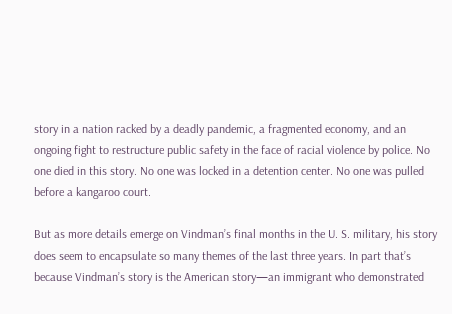story in a nation racked by a deadly pandemic, a fragmented economy, and an ongoing fight to restructure public safety in the face of racial violence by police. No one died in this story. No one was locked in a detention center. No one was pulled before a kangaroo court.

But as more details emerge on Vindman’s final months in the U. S. military, his story does seem to encapsulate so many themes of the last three years. In part that’s because Vindman’s story is the American story—an immigrant who demonstrated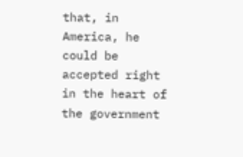that, in America, he could be accepted right in the heart of the government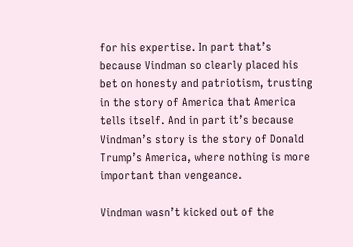for his expertise. In part that’s because Vindman so clearly placed his bet on honesty and patriotism, trusting in the story of America that America tells itself. And in part it’s because Vindman’s story is the story of Donald Trump’s America, where nothing is more important than vengeance.

Vindman wasn’t kicked out of the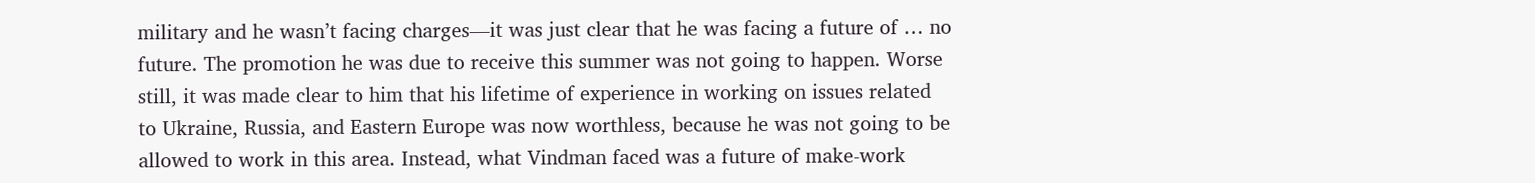military and he wasn’t facing charges—it was just clear that he was facing a future of … no future. The promotion he was due to receive this summer was not going to happen. Worse still, it was made clear to him that his lifetime of experience in working on issues related to Ukraine, Russia, and Eastern Europe was now worthless, because he was not going to be allowed to work in this area. Instead, what Vindman faced was a future of make-work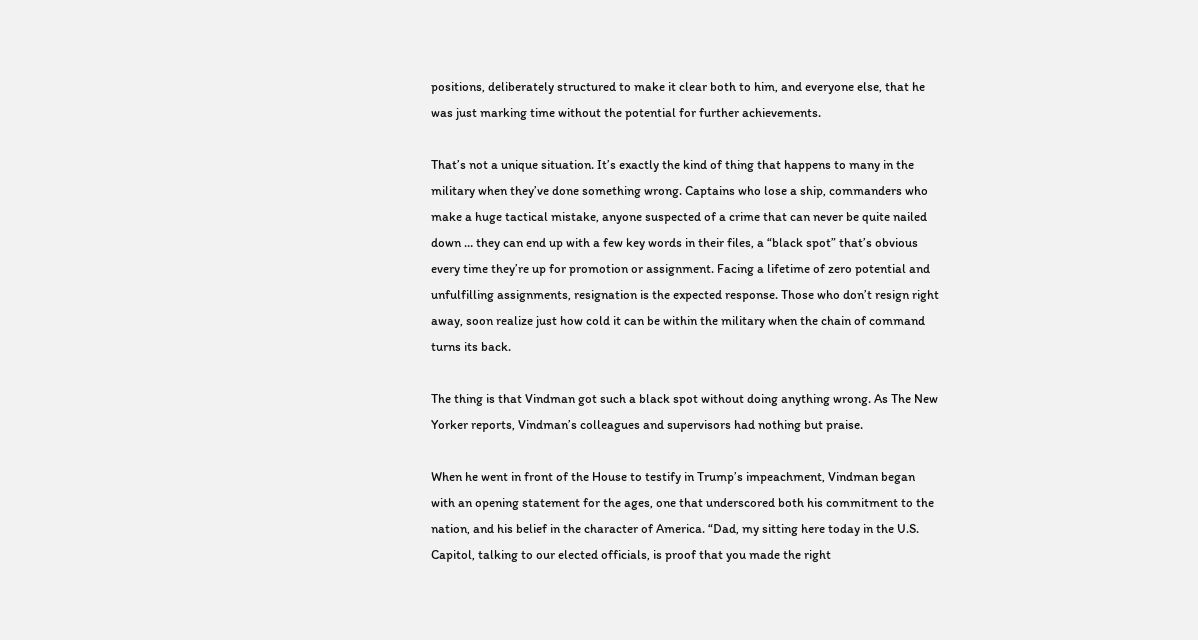positions, deliberately structured to make it clear both to him, and everyone else, that he was just marking time without the potential for further achievements.

That’s not a unique situation. It’s exactly the kind of thing that happens to many in the military when they’ve done something wrong. Captains who lose a ship, commanders who make a huge tactical mistake, anyone suspected of a crime that can never be quite nailed down … they can end up with a few key words in their files, a “black spot” that’s obvious every time they’re up for promotion or assignment. Facing a lifetime of zero potential and unfulfilling assignments, resignation is the expected response. Those who don’t resign right away, soon realize just how cold it can be within the military when the chain of command turns its back.

The thing is that Vindman got such a black spot without doing anything wrong. As The New Yorker reports, Vindman’s colleagues and supervisors had nothing but praise.

When he went in front of the House to testify in Trump’s impeachment, Vindman began with an opening statement for the ages, one that underscored both his commitment to the nation, and his belief in the character of America. “Dad, my sitting here today in the U.S. Capitol, talking to our elected officials, is proof that you made the right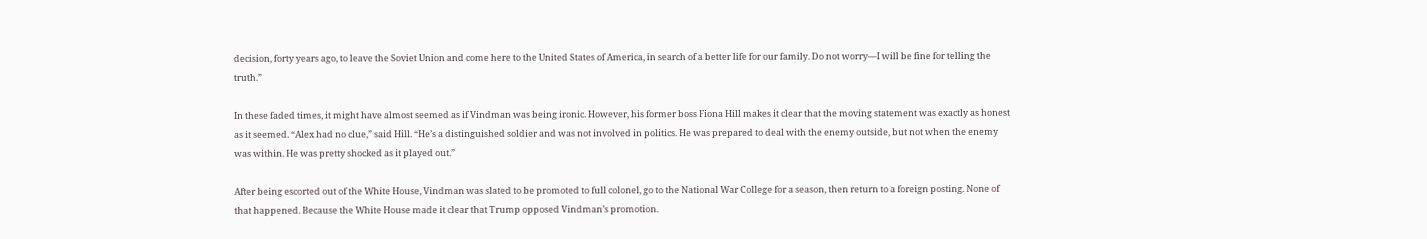decision, forty years ago, to leave the Soviet Union and come here to the United States of America, in search of a better life for our family. Do not worry—I will be fine for telling the truth.”

In these faded times, it might have almost seemed as if Vindman was being ironic. However, his former boss Fiona Hill makes it clear that the moving statement was exactly as honest as it seemed. “Alex had no clue,” said Hill. “He’s a distinguished soldier and was not involved in politics. He was prepared to deal with the enemy outside, but not when the enemy was within. He was pretty shocked as it played out.”

After being escorted out of the White House, Vindman was slated to be promoted to full colonel, go to the National War College for a season, then return to a foreign posting. None of that happened. Because the White House made it clear that Trump opposed Vindman’s promotion.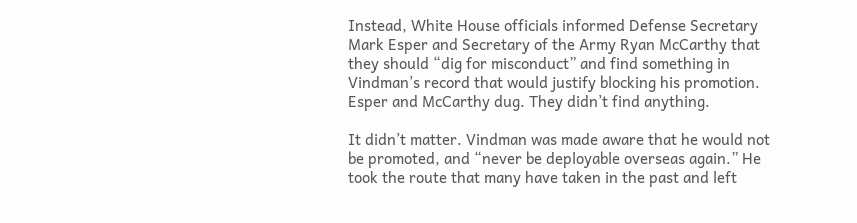Instead, White House officials informed Defense Secretary Mark Esper and Secretary of the Army Ryan McCarthy that they should “dig for misconduct” and find something in Vindman’s record that would justify blocking his promotion. Esper and McCarthy dug. They didn’t find anything.

It didn’t matter. Vindman was made aware that he would not be promoted, and “never be deployable overseas again.” He took the route that many have taken in the past and left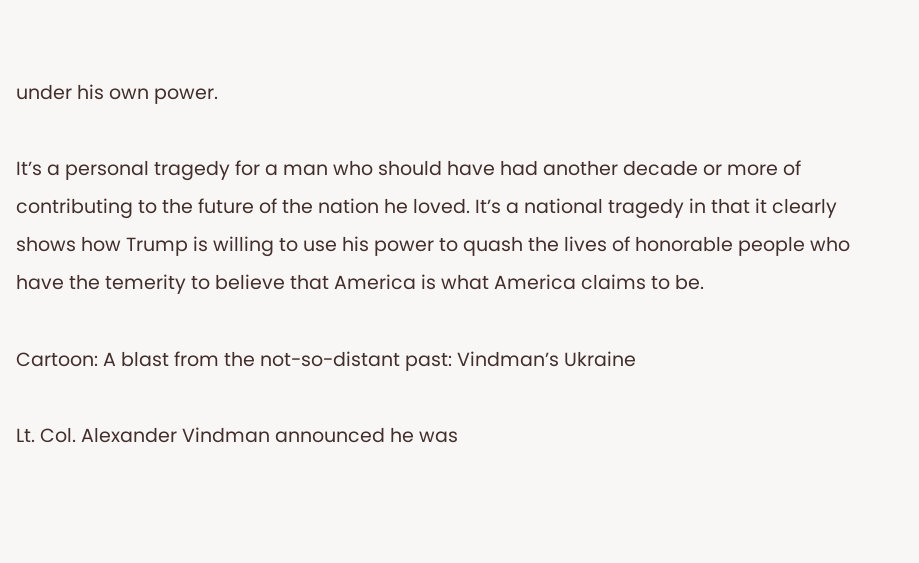under his own power.

It’s a personal tragedy for a man who should have had another decade or more of contributing to the future of the nation he loved. It’s a national tragedy in that it clearly shows how Trump is willing to use his power to quash the lives of honorable people who have the temerity to believe that America is what America claims to be.

Cartoon: A blast from the not-so-distant past: Vindman’s Ukraine

Lt. Col. Alexander Vindman announced he was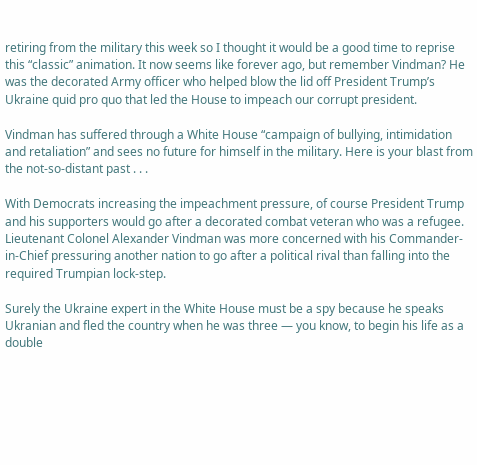retiring from the military this week so I thought it would be a good time to reprise this “classic” animation. It now seems like forever ago, but remember Vindman? He was the decorated Army officer who helped blow the lid off President Trump’s Ukraine quid pro quo that led the House to impeach our corrupt president.

Vindman has suffered through a White House “campaign of bullying, intimidation and retaliation” and sees no future for himself in the military. Here is your blast from the not-so-distant past . . .

With Democrats increasing the impeachment pressure, of course President Trump and his supporters would go after a decorated combat veteran who was a refugee. Lieutenant Colonel Alexander Vindman was more concerned with his Commander-in-Chief pressuring another nation to go after a political rival than falling into the required Trumpian lock-step.

Surely the Ukraine expert in the White House must be a spy because he speaks Ukranian and fled the country when he was three — you know, to begin his life as a double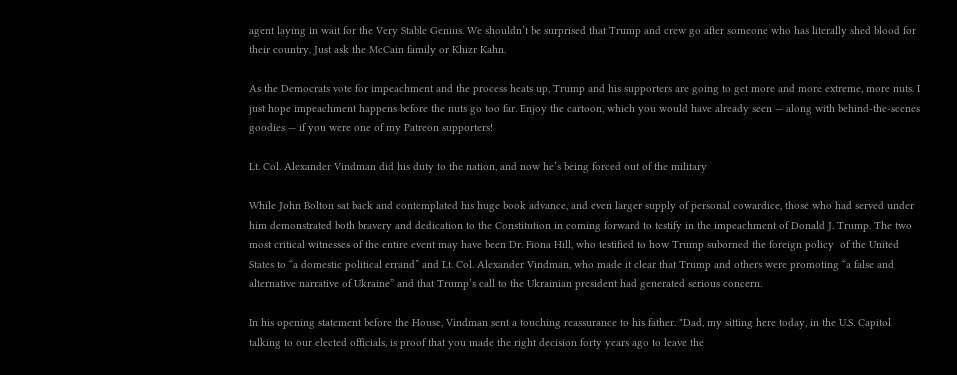agent laying in wait for the Very Stable Genius. We shouldn’t be surprised that Trump and crew go after someone who has literally shed blood for their country. Just ask the McCain family or Khizr Kahn.

As the Democrats vote for impeachment and the process heats up, Trump and his supporters are going to get more and more extreme, more nuts. I just hope impeachment happens before the nuts go too far. Enjoy the cartoon, which you would have already seen — along with behind-the-scenes goodies — if you were one of my Patreon supporters!

Lt. Col. Alexander Vindman did his duty to the nation, and now he’s being forced out of the military

While John Bolton sat back and contemplated his huge book advance, and even larger supply of personal cowardice, those who had served under him demonstrated both bravery and dedication to the Constitution in coming forward to testify in the impeachment of Donald J. Trump. The two most critical witnesses of the entire event may have been Dr. Fiona Hill, who testified to how Trump suborned the foreign policy  of the United States to “a domestic political errand” and Lt. Col. Alexander Vindman, who made it clear that Trump and others were promoting “a false and alternative narrative of Ukraine” and that Trump’s call to the Ukrainian president had generated serious concern.

In his opening statement before the House, Vindman sent a touching reassurance to his father. "Dad, my sitting here today, in the U.S. Capitol talking to our elected officials, is proof that you made the right decision forty years ago to leave the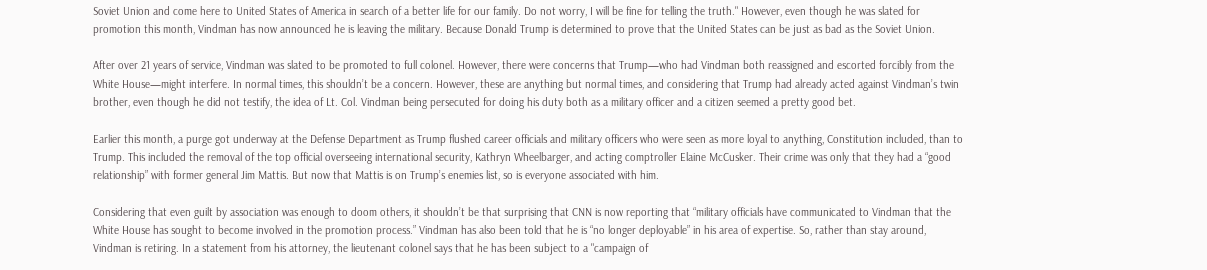Soviet Union and come here to United States of America in search of a better life for our family. Do not worry, I will be fine for telling the truth." However, even though he was slated for promotion this month, Vindman has now announced he is leaving the military. Because Donald Trump is determined to prove that the United States can be just as bad as the Soviet Union.

After over 21 years of service, Vindman was slated to be promoted to full colonel. However, there were concerns that Trump—who had Vindman both reassigned and escorted forcibly from the White House—might interfere. In normal times, this shouldn’t be a concern. However, these are anything but normal times, and considering that Trump had already acted against Vindman’s twin brother, even though he did not testify, the idea of Lt. Col. Vindman being persecuted for doing his duty both as a military officer and a citizen seemed a pretty good bet.

Earlier this month, a purge got underway at the Defense Department as Trump flushed career officials and military officers who were seen as more loyal to anything, Constitution included, than to Trump. This included the removal of the top official overseeing international security, Kathryn Wheelbarger, and acting comptroller Elaine McCusker. Their crime was only that they had a “good relationship” with former general Jim Mattis. But now that Mattis is on Trump’s enemies list, so is everyone associated with him.

Considering that even guilt by association was enough to doom others, it shouldn’t be that surprising that CNN is now reporting that “military officials have communicated to Vindman that the White House has sought to become involved in the promotion process.” Vindman has also been told that he is “no longer deployable” in his area of expertise. So, rather than stay around,  Vindman is retiring. In a statement from his attorney, the lieutenant colonel says that he has been subject to a "campaign of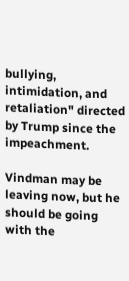bullying, intimidation, and retaliation" directed by Trump since the impeachment.

Vindman may be leaving now, but he should be going with the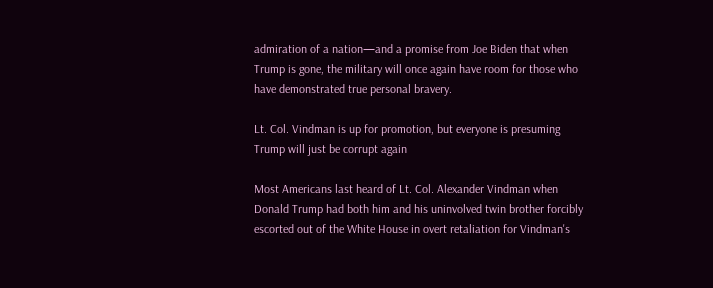admiration of a nation—and a promise from Joe Biden that when Trump is gone, the military will once again have room for those who have demonstrated true personal bravery.

Lt. Col. Vindman is up for promotion, but everyone is presuming Trump will just be corrupt again

Most Americans last heard of Lt. Col. Alexander Vindman when Donald Trump had both him and his uninvolved twin brother forcibly escorted out of the White House in overt retaliation for Vindman's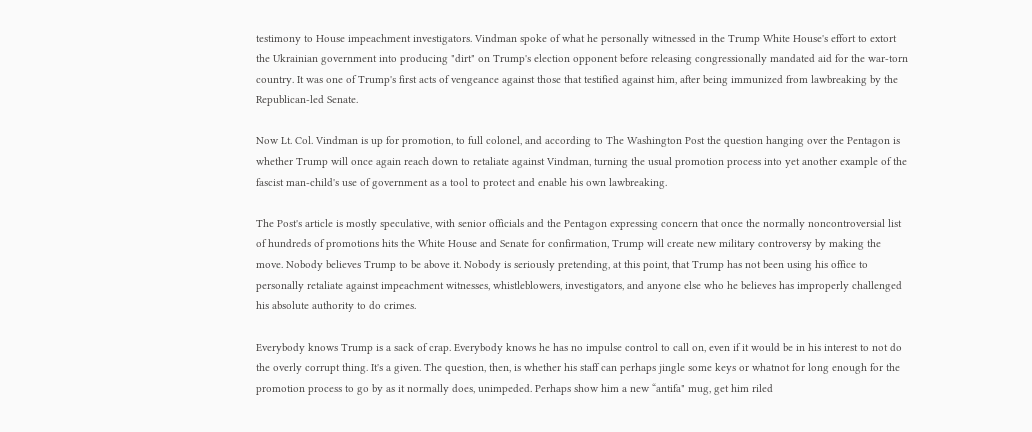testimony to House impeachment investigators. Vindman spoke of what he personally witnessed in the Trump White House's effort to extort the Ukrainian government into producing "dirt" on Trump's election opponent before releasing congressionally mandated aid for the war-torn country. It was one of Trump's first acts of vengeance against those that testified against him, after being immunized from lawbreaking by the Republican-led Senate.

Now Lt. Col. Vindman is up for promotion, to full colonel, and according to The Washington Post the question hanging over the Pentagon is whether Trump will once again reach down to retaliate against Vindman, turning the usual promotion process into yet another example of the fascist man-child's use of government as a tool to protect and enable his own lawbreaking.

The Post's article is mostly speculative, with senior officials and the Pentagon expressing concern that once the normally noncontroversial list of hundreds of promotions hits the White House and Senate for confirmation, Trump will create new military controversy by making the move. Nobody believes Trump to be above it. Nobody is seriously pretending, at this point, that Trump has not been using his office to personally retaliate against impeachment witnesses, whistleblowers, investigators, and anyone else who he believes has improperly challenged his absolute authority to do crimes.

Everybody knows Trump is a sack of crap. Everybody knows he has no impulse control to call on, even if it would be in his interest to not do the overly corrupt thing. It's a given. The question, then, is whether his staff can perhaps jingle some keys or whatnot for long enough for the promotion process to go by as it normally does, unimpeded. Perhaps show him a new “antifa" mug, get him riled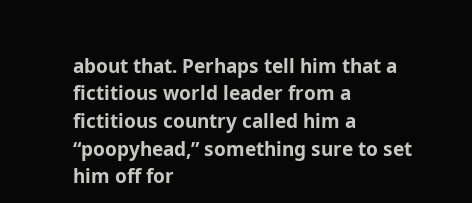about that. Perhaps tell him that a fictitious world leader from a fictitious country called him a “poopyhead,” something sure to set him off for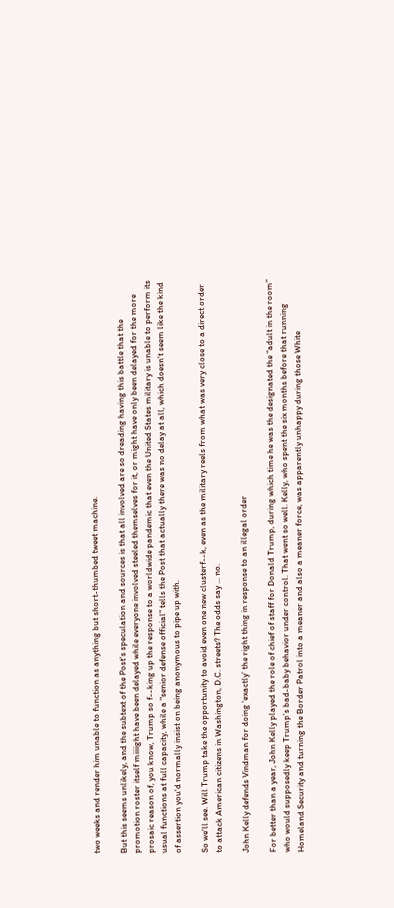two weeks and render him unable to function as anything but short-thumbed tweet machine.

But this seems unlikely, and the subtext of the Post's speculation and sources is that all involved are so dreading having this battle that the promotion roster itself miiiight have been delayed while everyone involved steeled themselves for it, or might have only been delayed for the more prosaic reason of, you know, Trump so f--king up the response to a worldwide pandemic that even the United States military is unable to perform its usual functions at full capacity, while a "senior defense official" tells the Post that actually there was no delay at all, which doesn't seem like the kind of assertion you'd normally insist on being anonymous to pipe up with.

So we'll see. Will Trump take the opportunity to avoid even one new clusterf--k, even as the military reels from what was very close to a direct order to attack American citizens in Washington, D.C. streets? The odds say ... no.

John Kelly defends Vindman for doing ‘exactly’ the right thing in response to an illegal order

For better than a year, John Kelly played the role of chief of staff for Donald Trump, during which time he was the designated the “adult in the room” who would supposedly keep Trump’s bad-baby behavior under control. That went so well. Kelly, who spent the six months before that running Homeland Security and turning the Border Patrol into a meaner and also a meaner force, was apparently unhappy during those White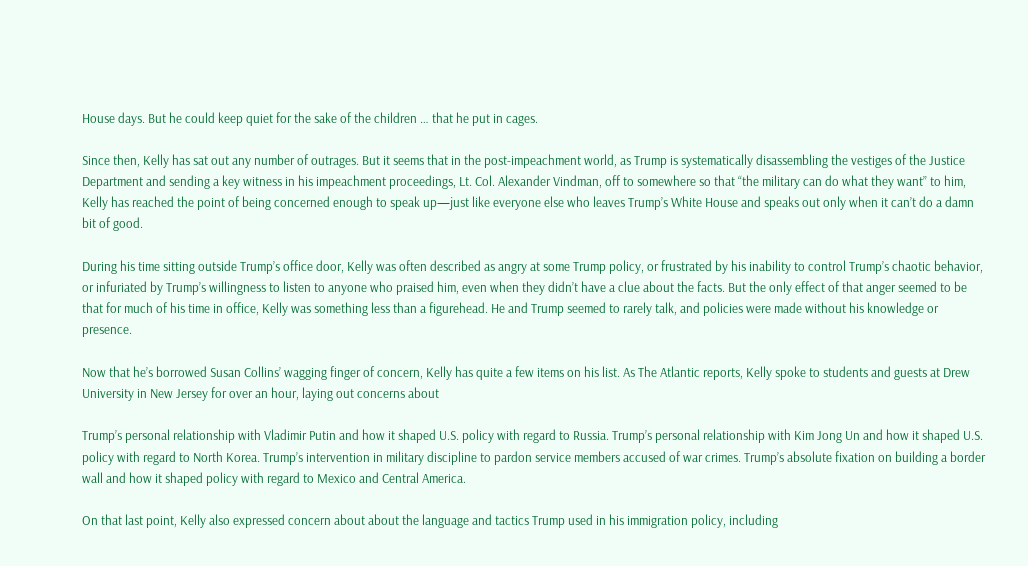House days. But he could keep quiet for the sake of the children … that he put in cages.

Since then, Kelly has sat out any number of outrages. But it seems that in the post-impeachment world, as Trump is systematically disassembling the vestiges of the Justice Department and sending a key witness in his impeachment proceedings, Lt. Col. Alexander Vindman, off to somewhere so that “the military can do what they want” to him, Kelly has reached the point of being concerned enough to speak up—just like everyone else who leaves Trump’s White House and speaks out only when it can’t do a damn bit of good.

During his time sitting outside Trump’s office door, Kelly was often described as angry at some Trump policy, or frustrated by his inability to control Trump’s chaotic behavior, or infuriated by Trump’s willingness to listen to anyone who praised him, even when they didn’t have a clue about the facts. But the only effect of that anger seemed to be that for much of his time in office, Kelly was something less than a figurehead. He and Trump seemed to rarely talk, and policies were made without his knowledge or presence.

Now that he’s borrowed Susan Collins’ wagging finger of concern, Kelly has quite a few items on his list. As The Atlantic reports, Kelly spoke to students and guests at Drew University in New Jersey for over an hour, laying out concerns about

Trump’s personal relationship with Vladimir Putin and how it shaped U.S. policy with regard to Russia. Trump’s personal relationship with Kim Jong Un and how it shaped U.S. policy with regard to North Korea. Trump’s intervention in military discipline to pardon service members accused of war crimes. Trump’s absolute fixation on building a border wall and how it shaped policy with regard to Mexico and Central America.

On that last point, Kelly also expressed concern about about the language and tactics Trump used in his immigration policy, including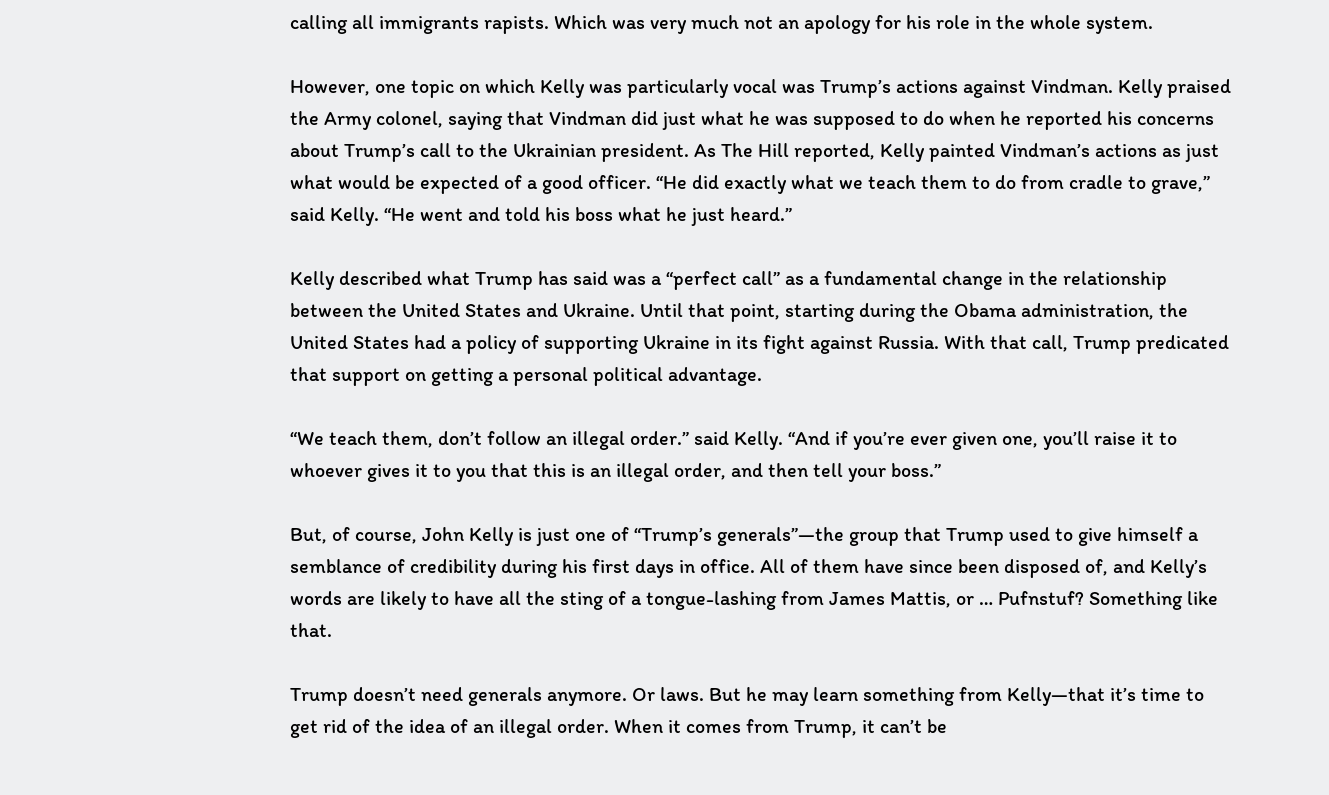calling all immigrants rapists. Which was very much not an apology for his role in the whole system.

However, one topic on which Kelly was particularly vocal was Trump’s actions against Vindman. Kelly praised the Army colonel, saying that Vindman did just what he was supposed to do when he reported his concerns about Trump’s call to the Ukrainian president. As The Hill reported, Kelly painted Vindman’s actions as just what would be expected of a good officer. “He did exactly what we teach them to do from cradle to grave,” said Kelly. “He went and told his boss what he just heard.”

Kelly described what Trump has said was a “perfect call” as a fundamental change in the relationship between the United States and Ukraine. Until that point, starting during the Obama administration, the United States had a policy of supporting Ukraine in its fight against Russia. With that call, Trump predicated that support on getting a personal political advantage.

“We teach them, don’t follow an illegal order.” said Kelly. “And if you’re ever given one, you’ll raise it to whoever gives it to you that this is an illegal order, and then tell your boss.”

But, of course, John Kelly is just one of “Trump’s generals”—the group that Trump used to give himself a semblance of credibility during his first days in office. All of them have since been disposed of, and Kelly’s words are likely to have all the sting of a tongue-lashing from James Mattis, or … Pufnstuf? Something like that.

Trump doesn’t need generals anymore. Or laws. But he may learn something from Kelly—that it’s time to get rid of the idea of an illegal order. When it comes from Trump, it can’t be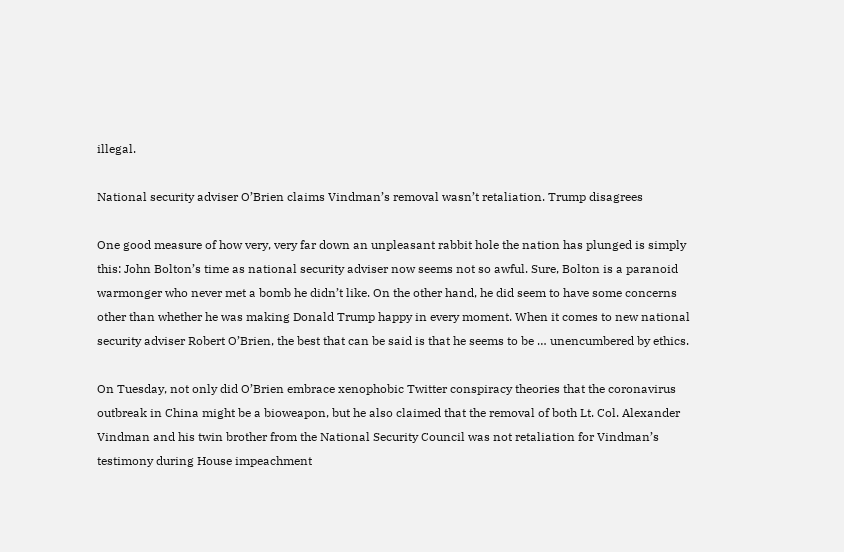illegal.

National security adviser O’Brien claims Vindman’s removal wasn’t retaliation. Trump disagrees

One good measure of how very, very far down an unpleasant rabbit hole the nation has plunged is simply this: John Bolton’s time as national security adviser now seems not so awful. Sure, Bolton is a paranoid warmonger who never met a bomb he didn’t like. On the other hand, he did seem to have some concerns other than whether he was making Donald Trump happy in every moment. When it comes to new national security adviser Robert O’Brien, the best that can be said is that he seems to be … unencumbered by ethics.

On Tuesday, not only did O’Brien embrace xenophobic Twitter conspiracy theories that the coronavirus outbreak in China might be a bioweapon, but he also claimed that the removal of both Lt. Col. Alexander Vindman and his twin brother from the National Security Council was not retaliation for Vindman’s testimony during House impeachment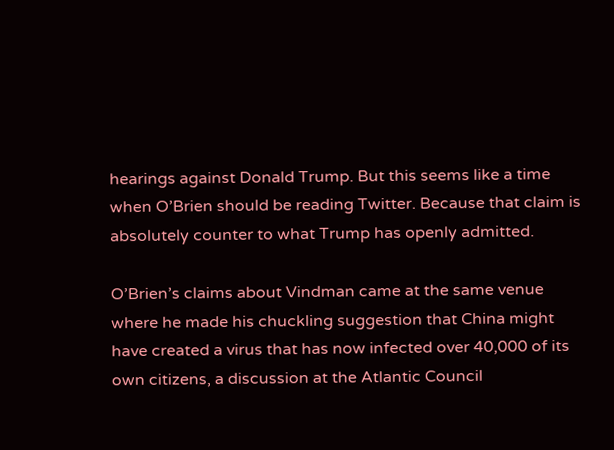hearings against Donald Trump. But this seems like a time when O’Brien should be reading Twitter. Because that claim is absolutely counter to what Trump has openly admitted.

O’Brien’s claims about Vindman came at the same venue where he made his chuckling suggestion that China might have created a virus that has now infected over 40,000 of its own citizens, a discussion at the Atlantic Council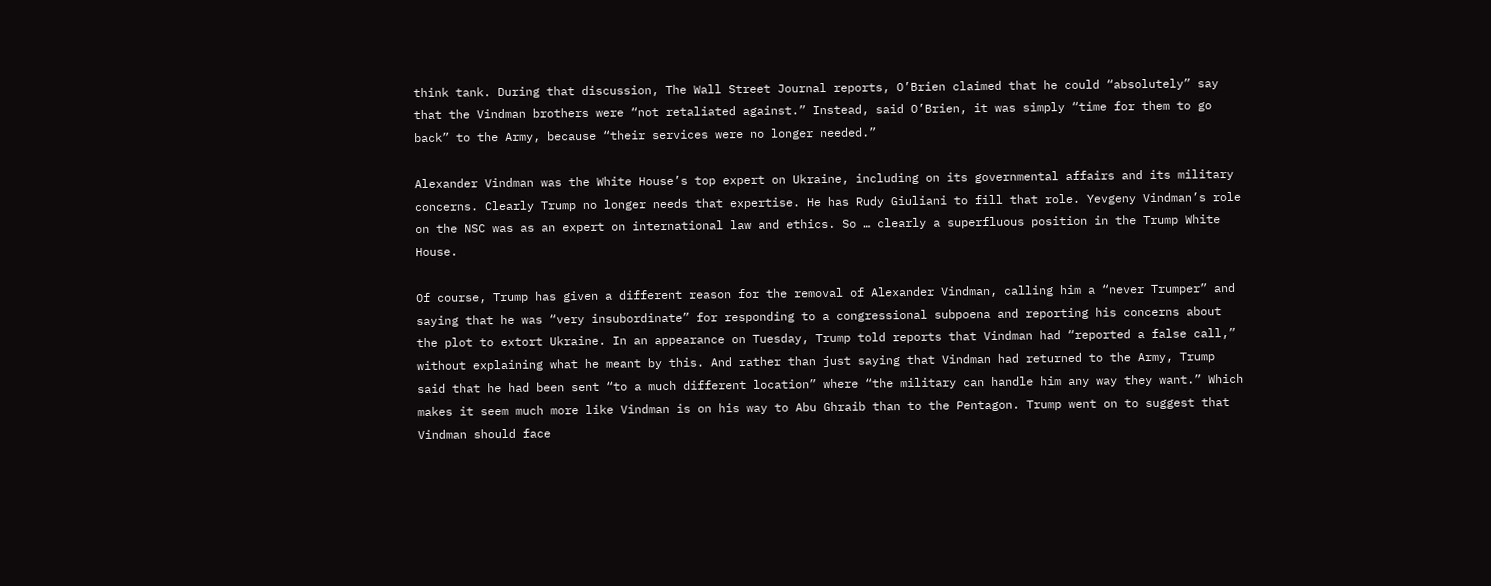think tank. During that discussion, The Wall Street Journal reports, O’Brien claimed that he could “absolutely” say that the Vindman brothers were “not retaliated against.” Instead, said O’Brien, it was simply “time for them to go back” to the Army, because “their services were no longer needed.”

Alexander Vindman was the White House’s top expert on Ukraine, including on its governmental affairs and its military concerns. Clearly Trump no longer needs that expertise. He has Rudy Giuliani to fill that role. Yevgeny Vindman’s role on the NSC was as an expert on international law and ethics. So … clearly a superfluous position in the Trump White House.

Of course, Trump has given a different reason for the removal of Alexander Vindman, calling him a “never Trumper” and saying that he was “very insubordinate” for responding to a congressional subpoena and reporting his concerns about the plot to extort Ukraine. In an appearance on Tuesday, Trump told reports that Vindman had “reported a false call,” without explaining what he meant by this. And rather than just saying that Vindman had returned to the Army, Trump said that he had been sent “to a much different location” where “the military can handle him any way they want.” Which makes it seem much more like Vindman is on his way to Abu Ghraib than to the Pentagon. Trump went on to suggest that Vindman should face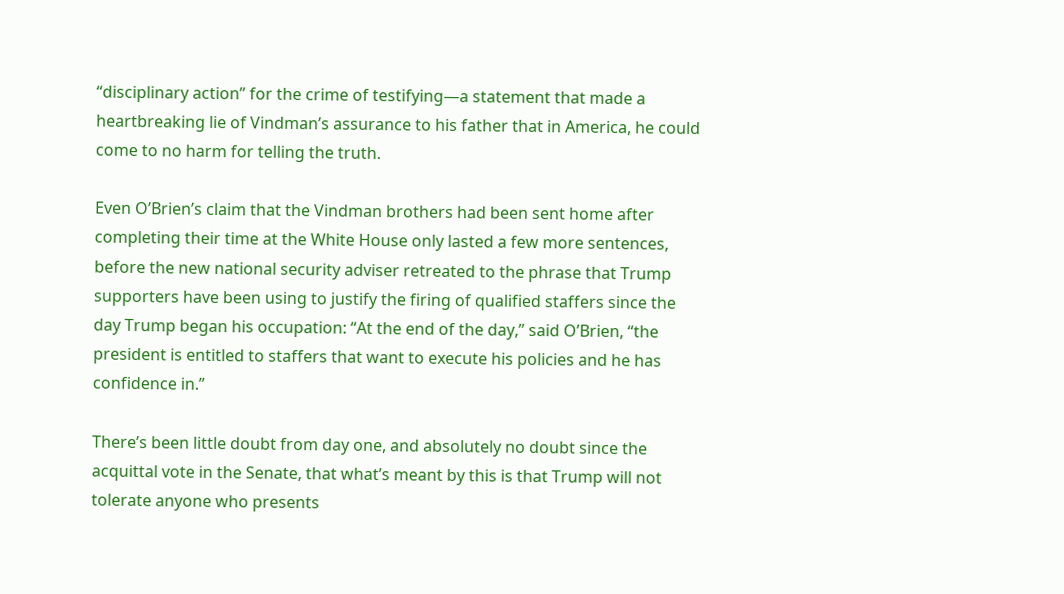“disciplinary action” for the crime of testifying—a statement that made a heartbreaking lie of Vindman’s assurance to his father that in America, he could come to no harm for telling the truth.

Even O’Brien’s claim that the Vindman brothers had been sent home after completing their time at the White House only lasted a few more sentences, before the new national security adviser retreated to the phrase that Trump supporters have been using to justify the firing of qualified staffers since the day Trump began his occupation: “At the end of the day,” said O’Brien, “the president is entitled to staffers that want to execute his policies and he has confidence in.”

There’s been little doubt from day one, and absolutely no doubt since the acquittal vote in the Senate, that what’s meant by this is that Trump will not tolerate anyone who presents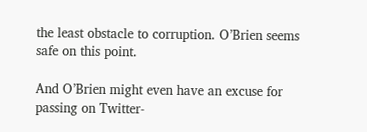the least obstacle to corruption. O’Brien seems safe on this point.

And O’Brien might even have an excuse for passing on Twitter-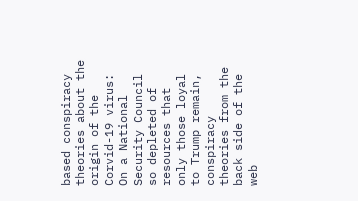based conspiracy theories about the origin of the Corvid-19 virus: On a National Security Council so depleted of resources that only those loyal to Trump remain, conspiracy theories from the back side of the web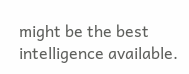might be the best intelligence available.